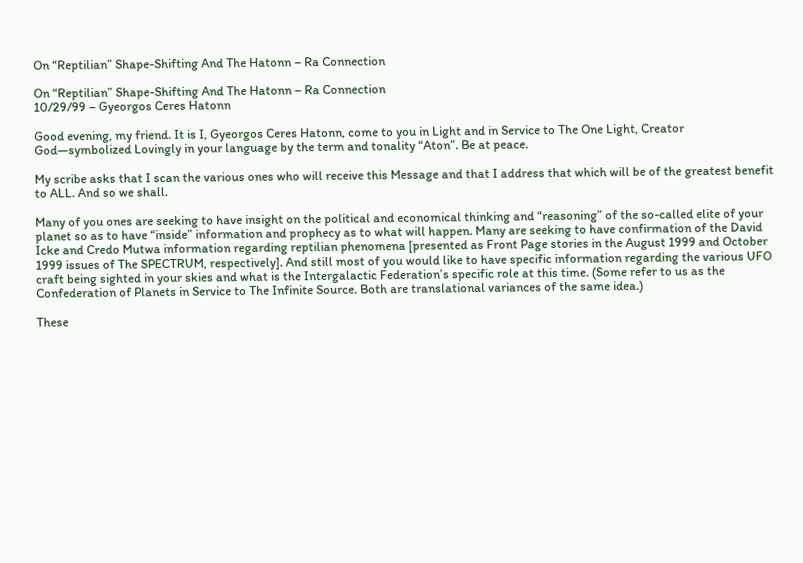On “Reptilian” Shape-Shifting And The Hatonn – Ra Connection

On “Reptilian” Shape-Shifting And The Hatonn – Ra Connection
10/29/99 – Gyeorgos Ceres Hatonn

Good evening, my friend. It is I, Gyeorgos Ceres Hatonn, come to you in Light and in Service to The One Light, Creator God—symbolized Lovingly in your language by the term and tonality “Aton”. Be at peace.

My scribe asks that I scan the various ones who will receive this Message and that I address that which will be of the greatest benefit to ALL. And so we shall.

Many of you ones are seeking to have insight on the political and economical thinking and “reasoning” of the so-called elite of your planet so as to have “inside” information and prophecy as to what will happen. Many are seeking to have confirmation of the David Icke and Credo Mutwa information regarding reptilian phenomena [presented as Front Page stories in the August 1999 and October 1999 issues of The SPECTRUM, respectively]. And still most of you would like to have specific information regarding the various UFO craft being sighted in your skies and what is the Intergalactic Federation’s specific role at this time. (Some refer to us as the Confederation of Planets in Service to The Infinite Source. Both are translational variances of the same idea.)

These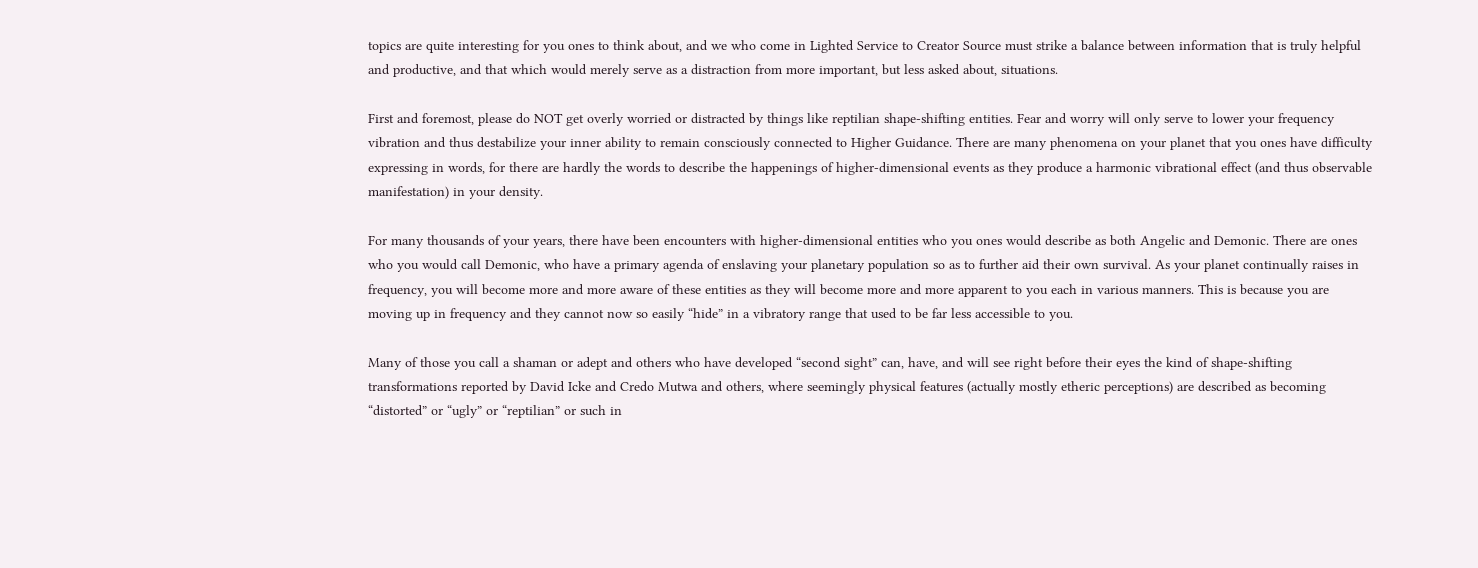topics are quite interesting for you ones to think about, and we who come in Lighted Service to Creator Source must strike a balance between information that is truly helpful and productive, and that which would merely serve as a distraction from more important, but less asked about, situations.

First and foremost, please do NOT get overly worried or distracted by things like reptilian shape-shifting entities. Fear and worry will only serve to lower your frequency vibration and thus destabilize your inner ability to remain consciously connected to Higher Guidance. There are many phenomena on your planet that you ones have difficulty expressing in words, for there are hardly the words to describe the happenings of higher-dimensional events as they produce a harmonic vibrational effect (and thus observable manifestation) in your density.

For many thousands of your years, there have been encounters with higher-dimensional entities who you ones would describe as both Angelic and Demonic. There are ones who you would call Demonic, who have a primary agenda of enslaving your planetary population so as to further aid their own survival. As your planet continually raises in frequency, you will become more and more aware of these entities as they will become more and more apparent to you each in various manners. This is because you are moving up in frequency and they cannot now so easily “hide” in a vibratory range that used to be far less accessible to you.

Many of those you call a shaman or adept and others who have developed “second sight” can, have, and will see right before their eyes the kind of shape-shifting transformations reported by David Icke and Credo Mutwa and others, where seemingly physical features (actually mostly etheric perceptions) are described as becoming “distorted” or “ugly” or “reptilian” or such in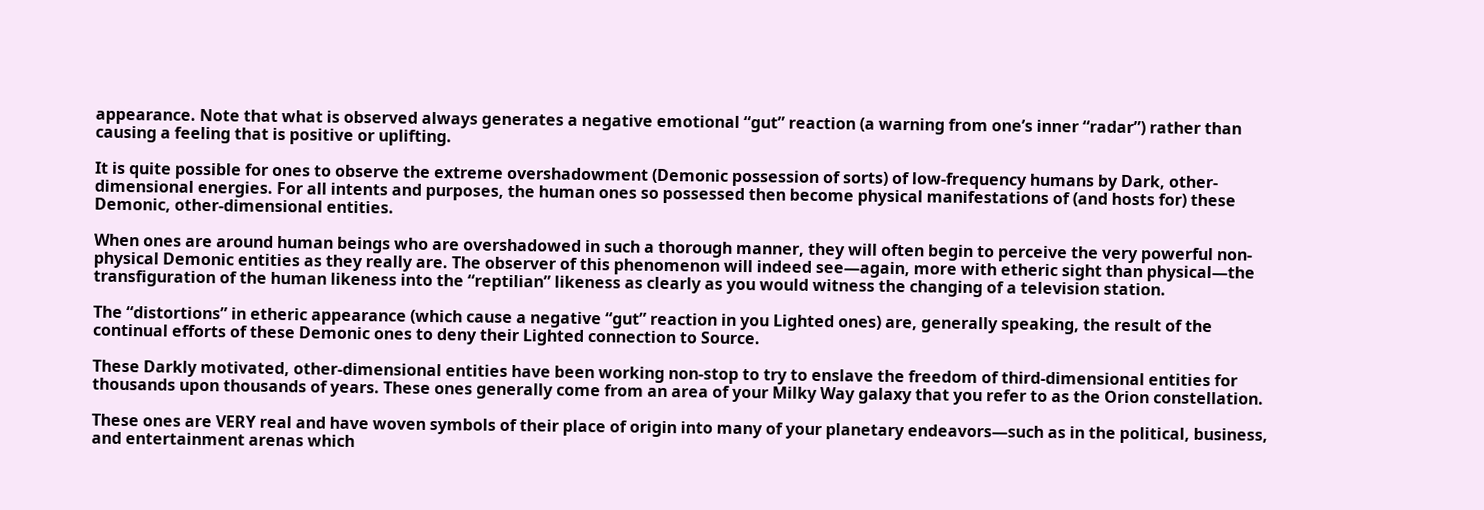appearance. Note that what is observed always generates a negative emotional “gut” reaction (a warning from one’s inner “radar”) rather than causing a feeling that is positive or uplifting.

It is quite possible for ones to observe the extreme overshadowment (Demonic possession of sorts) of low-frequency humans by Dark, other-dimensional energies. For all intents and purposes, the human ones so possessed then become physical manifestations of (and hosts for) these Demonic, other-dimensional entities.

When ones are around human beings who are overshadowed in such a thorough manner, they will often begin to perceive the very powerful non-physical Demonic entities as they really are. The observer of this phenomenon will indeed see—again, more with etheric sight than physical—the transfiguration of the human likeness into the “reptilian” likeness as clearly as you would witness the changing of a television station.

The “distortions” in etheric appearance (which cause a negative “gut” reaction in you Lighted ones) are, generally speaking, the result of the continual efforts of these Demonic ones to deny their Lighted connection to Source.

These Darkly motivated, other-dimensional entities have been working non-stop to try to enslave the freedom of third-dimensional entities for thousands upon thousands of years. These ones generally come from an area of your Milky Way galaxy that you refer to as the Orion constellation.

These ones are VERY real and have woven symbols of their place of origin into many of your planetary endeavors—such as in the political, business, and entertainment arenas which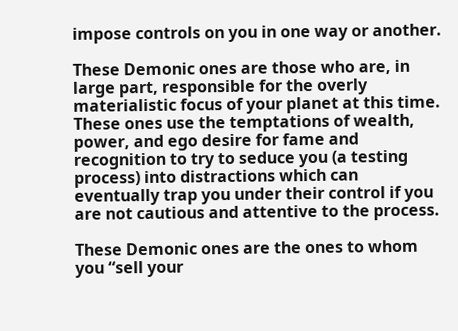impose controls on you in one way or another.

These Demonic ones are those who are, in large part, responsible for the overly materialistic focus of your planet at this time. These ones use the temptations of wealth, power, and ego desire for fame and recognition to try to seduce you (a testing process) into distractions which can eventually trap you under their control if you are not cautious and attentive to the process.

These Demonic ones are the ones to whom you “sell your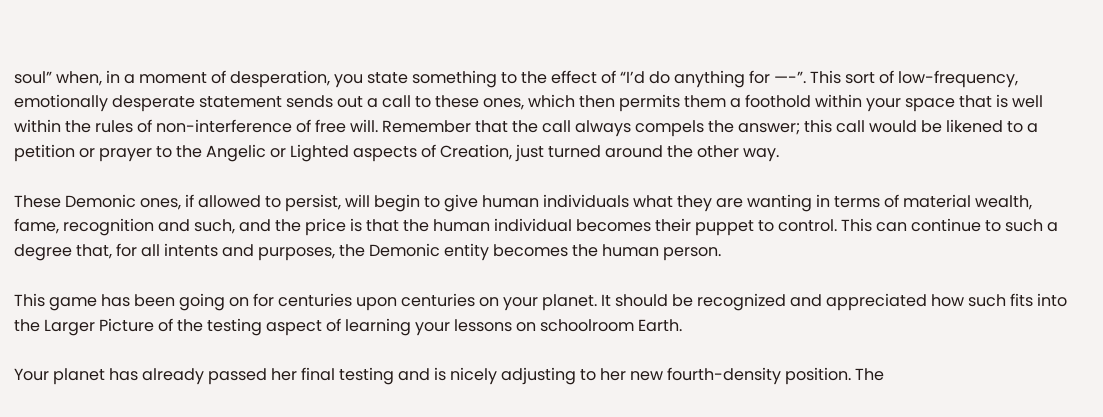soul” when, in a moment of desperation, you state something to the effect of “I’d do anything for —-”. This sort of low-frequency, emotionally desperate statement sends out a call to these ones, which then permits them a foothold within your space that is well within the rules of non-interference of free will. Remember that the call always compels the answer; this call would be likened to a petition or prayer to the Angelic or Lighted aspects of Creation, just turned around the other way.

These Demonic ones, if allowed to persist, will begin to give human individuals what they are wanting in terms of material wealth, fame, recognition and such, and the price is that the human individual becomes their puppet to control. This can continue to such a degree that, for all intents and purposes, the Demonic entity becomes the human person.

This game has been going on for centuries upon centuries on your planet. It should be recognized and appreciated how such fits into the Larger Picture of the testing aspect of learning your lessons on schoolroom Earth.

Your planet has already passed her final testing and is nicely adjusting to her new fourth-density position. The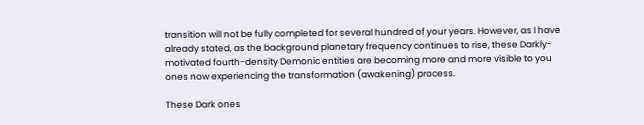transition will not be fully completed for several hundred of your years. However, as I have already stated, as the background planetary frequency continues to rise, these Darkly-motivated fourth-density Demonic entities are becoming more and more visible to you ones now experiencing the transformation (awakening) process.

These Dark ones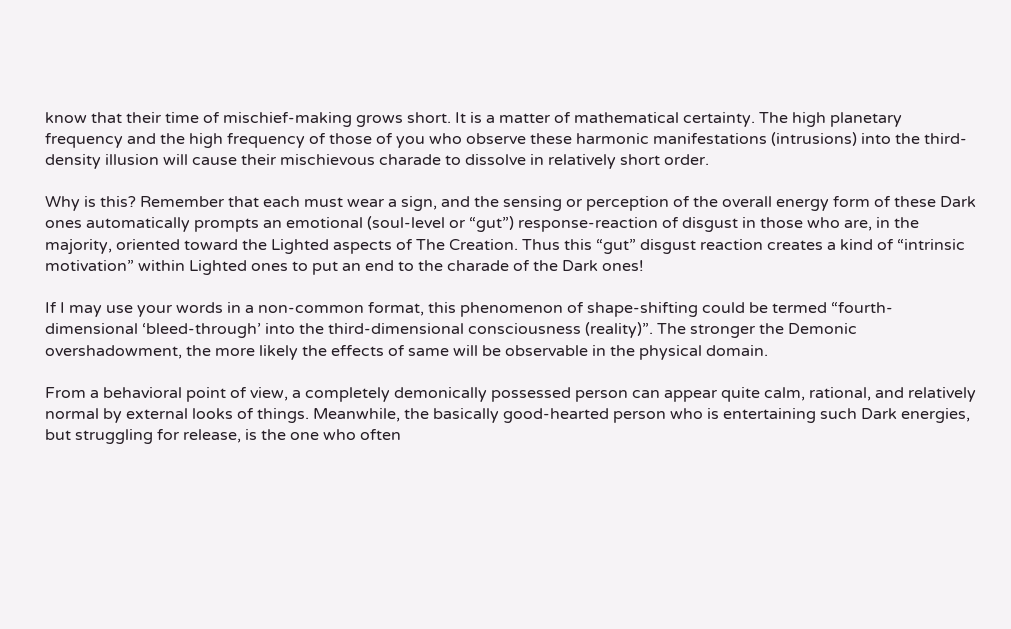know that their time of mischief-making grows short. It is a matter of mathematical certainty. The high planetary frequency and the high frequency of those of you who observe these harmonic manifestations (intrusions) into the third-density illusion will cause their mischievous charade to dissolve in relatively short order.

Why is this? Remember that each must wear a sign, and the sensing or perception of the overall energy form of these Dark ones automatically prompts an emotional (soul-level or “gut”) response-reaction of disgust in those who are, in the majority, oriented toward the Lighted aspects of The Creation. Thus this “gut” disgust reaction creates a kind of “intrinsic motivation” within Lighted ones to put an end to the charade of the Dark ones!

If I may use your words in a non-common format, this phenomenon of shape-shifting could be termed “fourth-dimensional ‘bleed-through’ into the third-dimensional consciousness (reality)”. The stronger the Demonic overshadowment, the more likely the effects of same will be observable in the physical domain.

From a behavioral point of view, a completely demonically possessed person can appear quite calm, rational, and relatively normal by external looks of things. Meanwhile, the basically good-hearted person who is entertaining such Dark energies, but struggling for release, is the one who often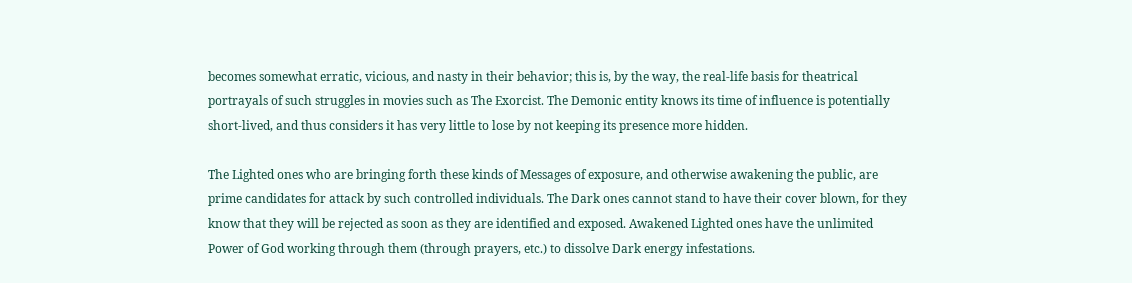becomes somewhat erratic, vicious, and nasty in their behavior; this is, by the way, the real-life basis for theatrical portrayals of such struggles in movies such as The Exorcist. The Demonic entity knows its time of influence is potentially short-lived, and thus considers it has very little to lose by not keeping its presence more hidden.

The Lighted ones who are bringing forth these kinds of Messages of exposure, and otherwise awakening the public, are prime candidates for attack by such controlled individuals. The Dark ones cannot stand to have their cover blown, for they know that they will be rejected as soon as they are identified and exposed. Awakened Lighted ones have the unlimited Power of God working through them (through prayers, etc.) to dissolve Dark energy infestations.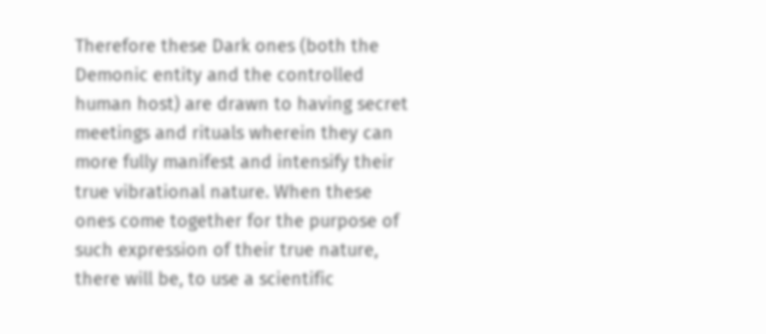Therefore these Dark ones (both the Demonic entity and the controlled human host) are drawn to having secret meetings and rituals wherein they can more fully manifest and intensify their true vibrational nature. When these ones come together for the purpose of such expression of their true nature, there will be, to use a scientific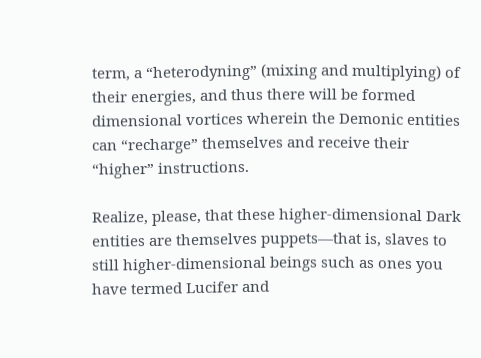term, a “heterodyning” (mixing and multiplying) of their energies, and thus there will be formed dimensional vortices wherein the Demonic entities can “recharge” themselves and receive their “higher” instructions.

Realize, please, that these higher-dimensional Dark entities are themselves puppets—that is, slaves to still higher-dimensional beings such as ones you have termed Lucifer and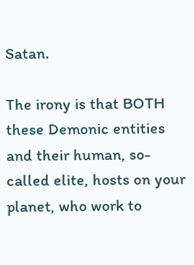Satan.

The irony is that BOTH these Demonic entities and their human, so-called elite, hosts on your planet, who work to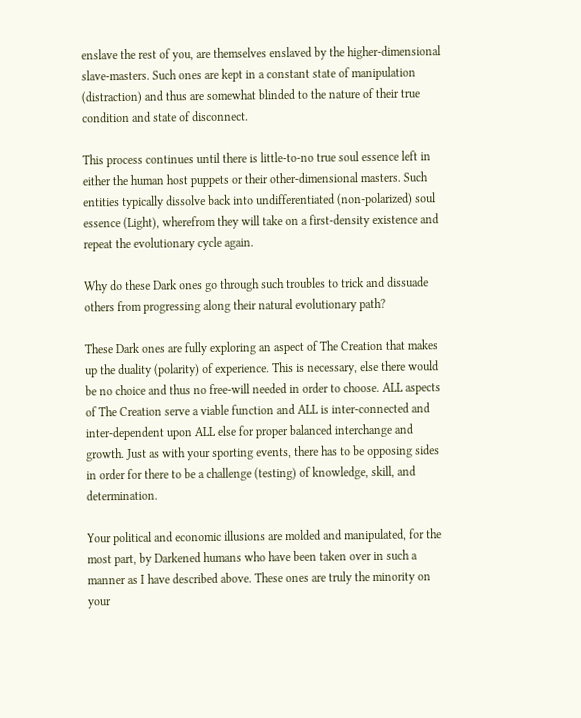enslave the rest of you, are themselves enslaved by the higher-dimensional slave-masters. Such ones are kept in a constant state of manipulation (distraction) and thus are somewhat blinded to the nature of their true condition and state of disconnect.

This process continues until there is little-to-no true soul essence left in either the human host puppets or their other-dimensional masters. Such entities typically dissolve back into undifferentiated (non-polarized) soul essence (Light), wherefrom they will take on a first-density existence and repeat the evolutionary cycle again.

Why do these Dark ones go through such troubles to trick and dissuade others from progressing along their natural evolutionary path?

These Dark ones are fully exploring an aspect of The Creation that makes up the duality (polarity) of experience. This is necessary, else there would be no choice and thus no free-will needed in order to choose. ALL aspects of The Creation serve a viable function and ALL is inter-connected and inter-dependent upon ALL else for proper balanced interchange and growth. Just as with your sporting events, there has to be opposing sides in order for there to be a challenge (testing) of knowledge, skill, and determination.

Your political and economic illusions are molded and manipulated, for the most part, by Darkened humans who have been taken over in such a manner as I have described above. These ones are truly the minority on your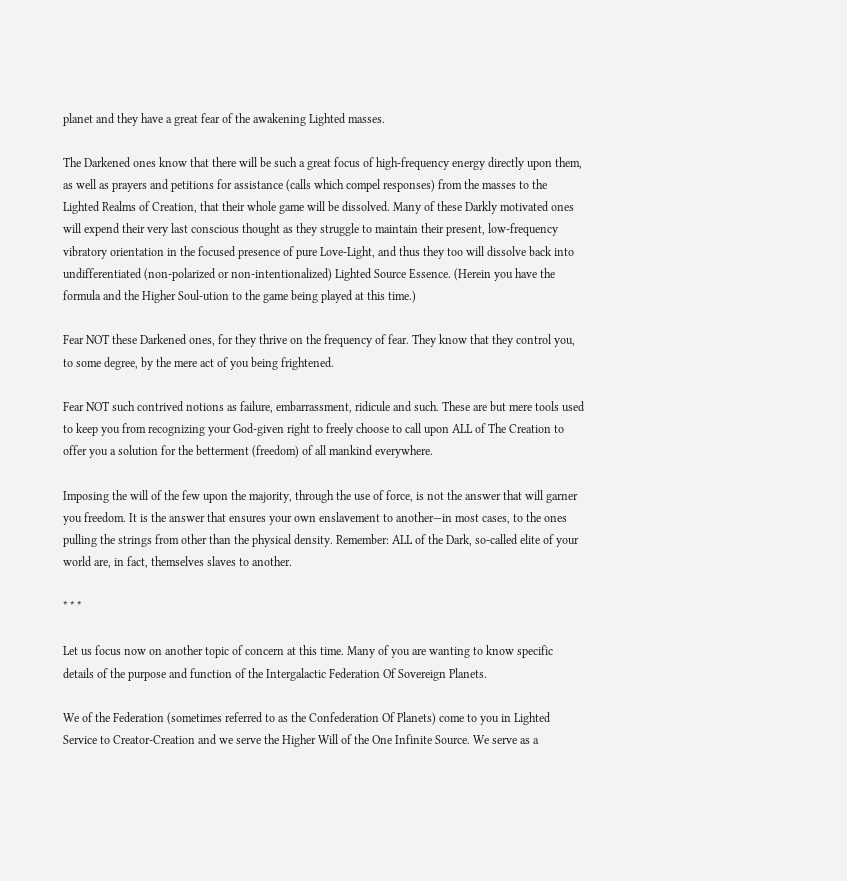planet and they have a great fear of the awakening Lighted masses.

The Darkened ones know that there will be such a great focus of high-frequency energy directly upon them, as well as prayers and petitions for assistance (calls which compel responses) from the masses to the Lighted Realms of Creation, that their whole game will be dissolved. Many of these Darkly motivated ones will expend their very last conscious thought as they struggle to maintain their present, low-frequency vibratory orientation in the focused presence of pure Love-Light, and thus they too will dissolve back into undifferentiated (non-polarized or non-intentionalized) Lighted Source Essence. (Herein you have the formula and the Higher Soul-ution to the game being played at this time.)

Fear NOT these Darkened ones, for they thrive on the frequency of fear. They know that they control you, to some degree, by the mere act of you being frightened.

Fear NOT such contrived notions as failure, embarrassment, ridicule and such. These are but mere tools used to keep you from recognizing your God-given right to freely choose to call upon ALL of The Creation to offer you a solution for the betterment (freedom) of all mankind everywhere.

Imposing the will of the few upon the majority, through the use of force, is not the answer that will garner you freedom. It is the answer that ensures your own enslavement to another—in most cases, to the ones pulling the strings from other than the physical density. Remember: ALL of the Dark, so-called elite of your world are, in fact, themselves slaves to another.

* * *

Let us focus now on another topic of concern at this time. Many of you are wanting to know specific details of the purpose and function of the Intergalactic Federation Of Sovereign Planets.

We of the Federation (sometimes referred to as the Confederation Of Planets) come to you in Lighted Service to Creator-Creation and we serve the Higher Will of the One Infinite Source. We serve as a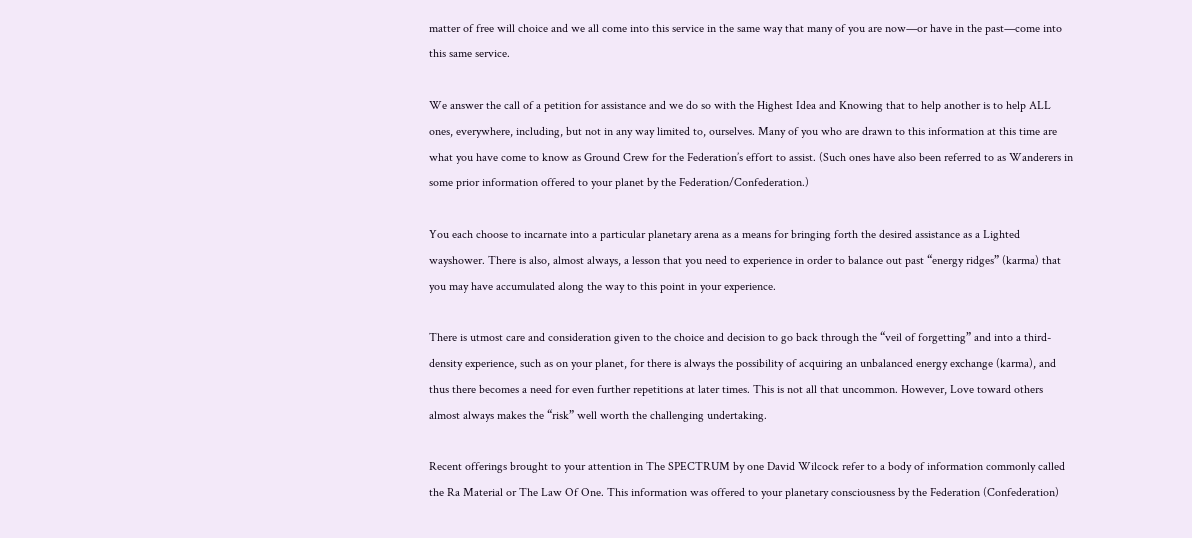matter of free will choice and we all come into this service in the same way that many of you are now—or have in the past—come into this same service.

We answer the call of a petition for assistance and we do so with the Highest Idea and Knowing that to help another is to help ALL ones, everywhere, including, but not in any way limited to, ourselves. Many of you who are drawn to this information at this time are what you have come to know as Ground Crew for the Federation’s effort to assist. (Such ones have also been referred to as Wanderers in some prior information offered to your planet by the Federation/Confederation.)

You each choose to incarnate into a particular planetary arena as a means for bringing forth the desired assistance as a Lighted wayshower. There is also, almost always, a lesson that you need to experience in order to balance out past “energy ridges” (karma) that you may have accumulated along the way to this point in your experience.

There is utmost care and consideration given to the choice and decision to go back through the “veil of forgetting” and into a third-density experience, such as on your planet, for there is always the possibility of acquiring an unbalanced energy exchange (karma), and thus there becomes a need for even further repetitions at later times. This is not all that uncommon. However, Love toward others almost always makes the “risk” well worth the challenging undertaking.

Recent offerings brought to your attention in The SPECTRUM by one David Wilcock refer to a body of information commonly called the Ra Material or The Law Of One. This information was offered to your planetary consciousness by the Federation (Confederation)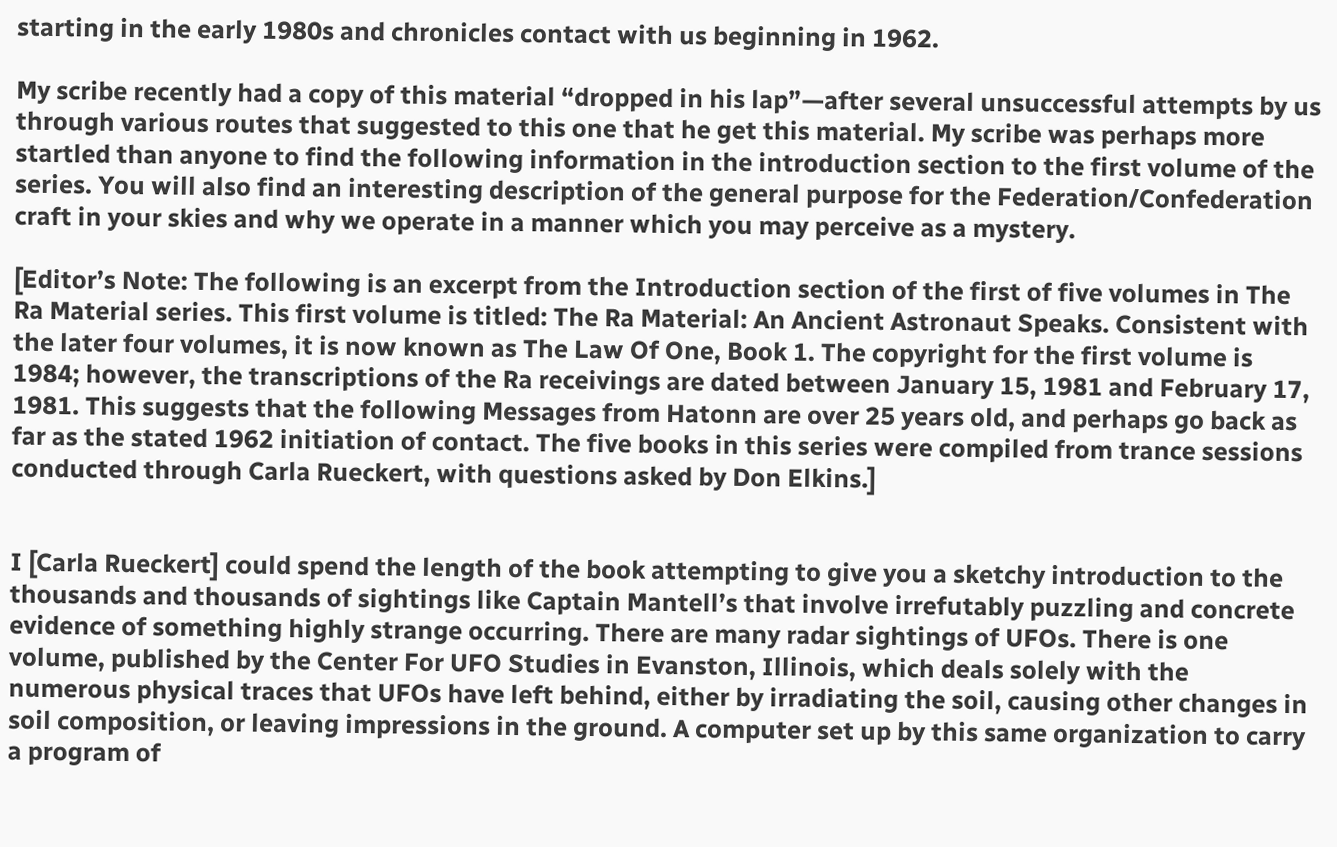starting in the early 1980s and chronicles contact with us beginning in 1962.

My scribe recently had a copy of this material “dropped in his lap”—after several unsuccessful attempts by us through various routes that suggested to this one that he get this material. My scribe was perhaps more startled than anyone to find the following information in the introduction section to the first volume of the series. You will also find an interesting description of the general purpose for the Federation/Confederation craft in your skies and why we operate in a manner which you may perceive as a mystery.

[Editor’s Note: The following is an excerpt from the Introduction section of the first of five volumes in The Ra Material series. This first volume is titled: The Ra Material: An Ancient Astronaut Speaks. Consistent with the later four volumes, it is now known as The Law Of One, Book 1. The copyright for the first volume is 1984; however, the transcriptions of the Ra receivings are dated between January 15, 1981 and February 17, 1981. This suggests that the following Messages from Hatonn are over 25 years old, and perhaps go back as far as the stated 1962 initiation of contact. The five books in this series were compiled from trance sessions conducted through Carla Rueckert, with questions asked by Don Elkins.]


I [Carla Rueckert] could spend the length of the book attempting to give you a sketchy introduction to the thousands and thousands of sightings like Captain Mantell’s that involve irrefutably puzzling and concrete evidence of something highly strange occurring. There are many radar sightings of UFOs. There is one volume, published by the Center For UFO Studies in Evanston, Illinois, which deals solely with the numerous physical traces that UFOs have left behind, either by irradiating the soil, causing other changes in soil composition, or leaving impressions in the ground. A computer set up by this same organization to carry a program of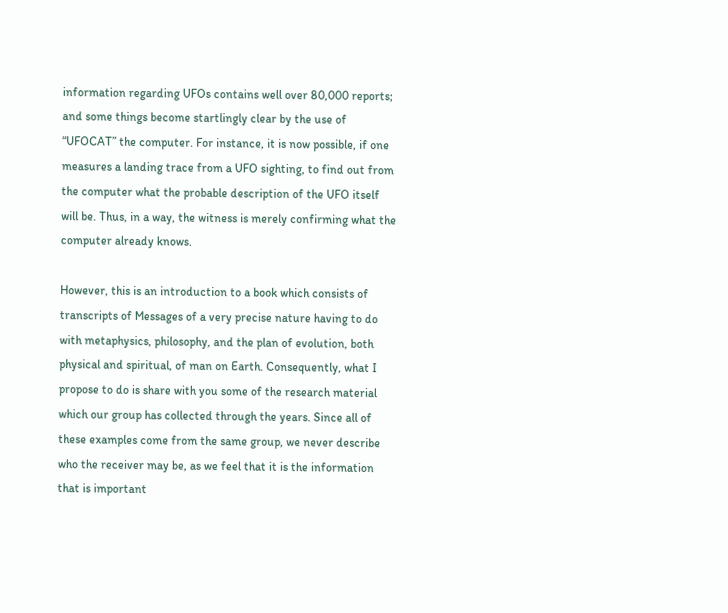information regarding UFOs contains well over 80,000 reports; and some things become startlingly clear by the use of “UFOCAT” the computer. For instance, it is now possible, if one measures a landing trace from a UFO sighting, to find out from the computer what the probable description of the UFO itself will be. Thus, in a way, the witness is merely confirming what the computer already knows.

However, this is an introduction to a book which consists of transcripts of Messages of a very precise nature having to do with metaphysics, philosophy, and the plan of evolution, both physical and spiritual, of man on Earth. Consequently, what I propose to do is share with you some of the research material which our group has collected through the years. Since all of these examples come from the same group, we never describe who the receiver may be, as we feel that it is the information that is important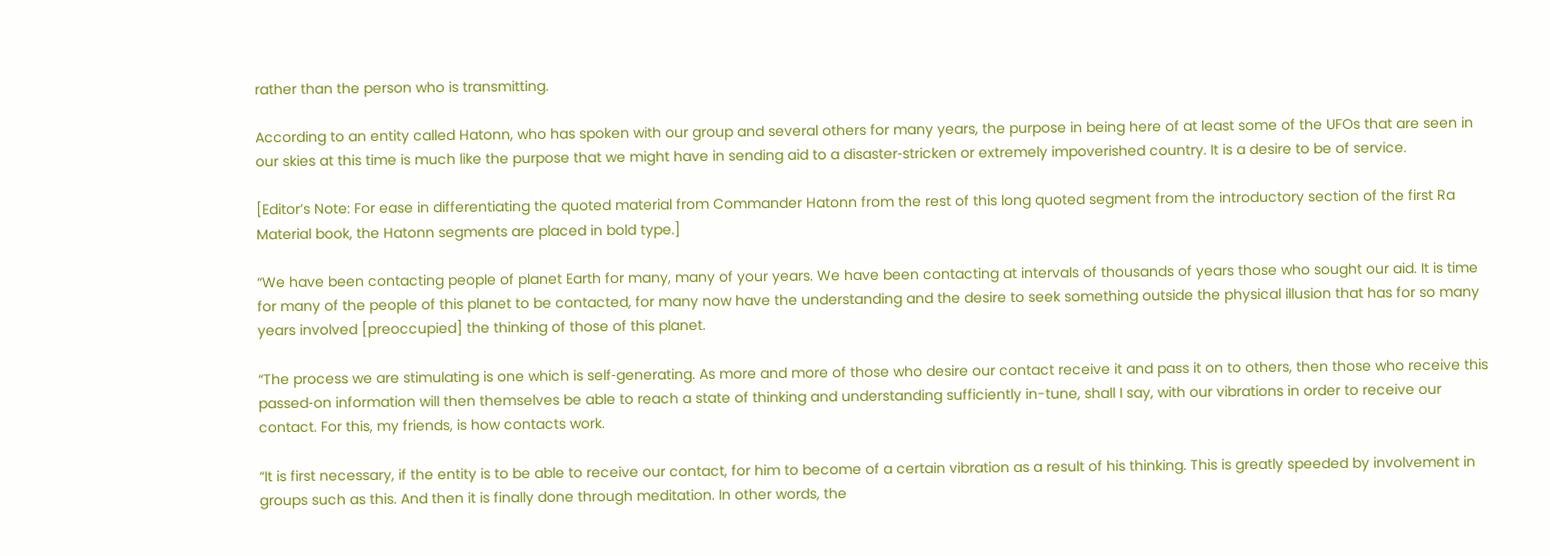rather than the person who is transmitting.

According to an entity called Hatonn, who has spoken with our group and several others for many years, the purpose in being here of at least some of the UFOs that are seen in our skies at this time is much like the purpose that we might have in sending aid to a disaster‑stricken or extremely impoverished country. It is a desire to be of service.

[Editor’s Note: For ease in differentiating the quoted material from Commander Hatonn from the rest of this long quoted segment from the introductory section of the first Ra Material book, the Hatonn segments are placed in bold type.]

“We have been contacting people of planet Earth for many, many of your years. We have been contacting at intervals of thousands of years those who sought our aid. It is time for many of the people of this planet to be contacted, for many now have the understanding and the desire to seek something outside the physical illusion that has for so many years involved [preoccupied] the thinking of those of this planet.

“The process we are stimulating is one which is self‑generating. As more and more of those who desire our contact receive it and pass it on to others, then those who receive this passed‑on information will then themselves be able to reach a state of thinking and understanding sufficiently in-tune, shall I say, with our vibrations in order to receive our contact. For this, my friends, is how contacts work.

“It is first necessary, if the entity is to be able to receive our contact, for him to become of a certain vibration as a result of his thinking. This is greatly speeded by involvement in groups such as this. And then it is finally done through meditation. In other words, the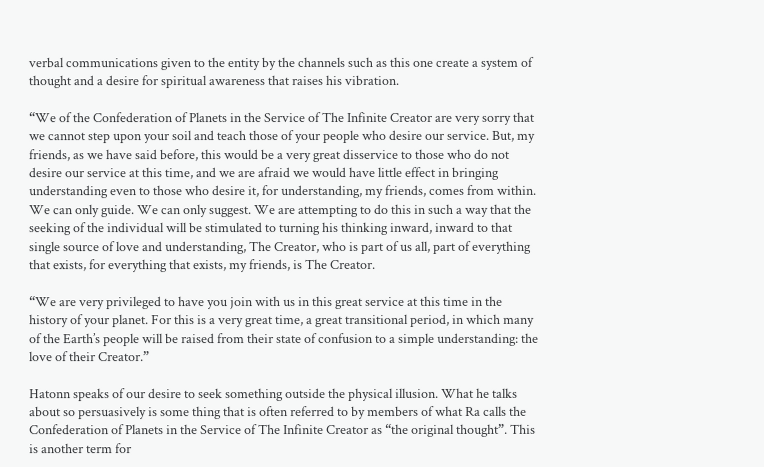verbal communications given to the entity by the channels such as this one create a system of thought and a desire for spiritual awareness that raises his vibration.

“We of the Confederation of Planets in the Service of The Infinite Creator are very sorry that we cannot step upon your soil and teach those of your people who desire our service. But, my friends, as we have said before, this would be a very great disservice to those who do not desire our service at this time, and we are afraid we would have little effect in bringing understanding even to those who desire it, for understanding, my friends, comes from within. We can only guide. We can only suggest. We are attempting to do this in such a way that the seeking of the individual will be stimulated to turning his thinking inward, inward to that single source of love and understanding, The Creator, who is part of us all, part of everything that exists, for everything that exists, my friends, is The Creator.

“We are very privileged to have you join with us in this great service at this time in the history of your planet. For this is a very great time, a great transitional period, in which many of the Earth’s people will be raised from their state of confusion to a simple understanding: the love of their Creator.”

Hatonn speaks of our desire to seek something outside the physical illusion. What he talks about so persuasively is some thing that is often referred to by members of what Ra calls the Confederation of Planets in the Service of The Infinite Creator as “the original thought”. This is another term for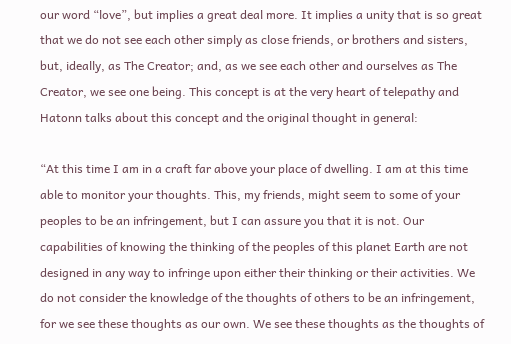our word “love”, but implies a great deal more. It implies a unity that is so great that we do not see each other simply as close friends, or brothers and sisters, but, ideally, as The Creator; and, as we see each other and ourselves as The Creator, we see one being. This concept is at the very heart of telepathy and Hatonn talks about this concept and the original thought in general:

“At this time I am in a craft far above your place of dwelling. I am at this time able to monitor your thoughts. This, my friends, might seem to some of your peoples to be an infringement, but I can assure you that it is not. Our capabilities of knowing the thinking of the peoples of this planet Earth are not designed in any way to infringe upon either their thinking or their activities. We do not consider the knowledge of the thoughts of others to be an infringement, for we see these thoughts as our own. We see these thoughts as the thoughts of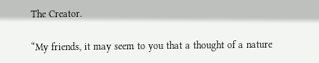The Creator.

“My friends, it may seem to you that a thought of a nature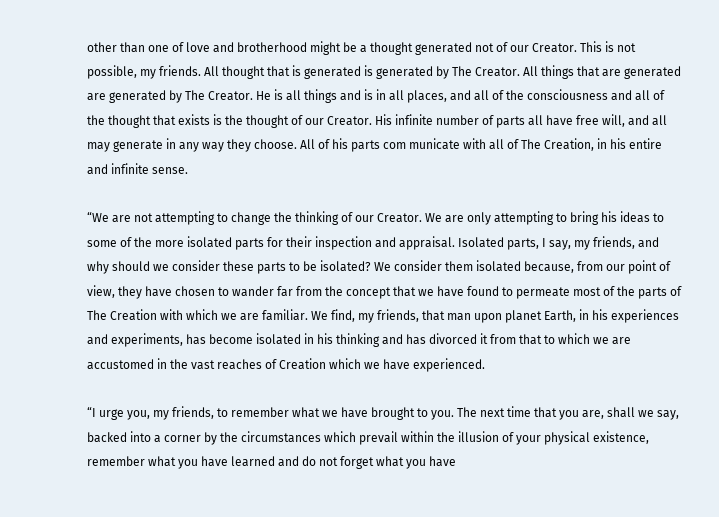other than one of love and brotherhood might be a thought generated not of our Creator. This is not possible, my friends. All thought that is generated is generated by The Creator. All things that are generated are generated by The Creator. He is all things and is in all places, and all of the consciousness and all of the thought that exists is the thought of our Creator. His infinite number of parts all have free will, and all may generate in any way they choose. All of his parts com municate with all of The Creation, in his entire and infinite sense.

“We are not attempting to change the thinking of our Creator. We are only attempting to bring his ideas to some of the more isolated parts for their inspection and appraisal. Isolated parts, I say, my friends, and why should we consider these parts to be isolated? We consider them isolated because, from our point of view, they have chosen to wander far from the concept that we have found to permeate most of the parts of The Creation with which we are familiar. We find, my friends, that man upon planet Earth, in his experiences and experiments, has become isolated in his thinking and has divorced it from that to which we are accustomed in the vast reaches of Creation which we have experienced.

“I urge you, my friends, to remember what we have brought to you. The next time that you are, shall we say, backed into a corner by the circumstances which prevail within the illusion of your physical existence, remember what you have learned and do not forget what you have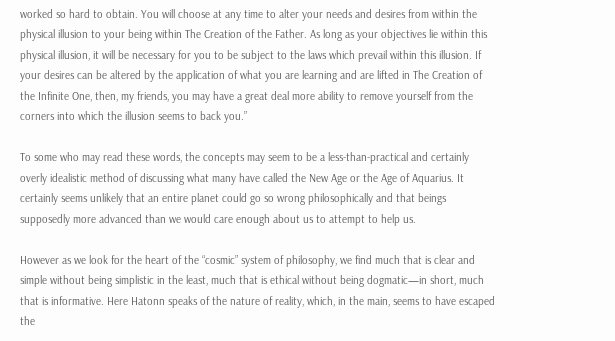worked so hard to obtain. You will choose at any time to alter your needs and desires from within the physical illusion to your being within The Creation of the Father. As long as your objectives lie within this physical illusion, it will be necessary for you to be subject to the laws which prevail within this illusion. If your desires can be altered by the application of what you are learning and are lifted in The Creation of the Infinite One, then, my friends, you may have a great deal more ability to remove yourself from the corners into which the illusion seems to back you.”

To some who may read these words, the concepts may seem to be a less-than-practical and certainly overly idealistic method of discussing what many have called the New Age or the Age of Aquarius. It certainly seems unlikely that an entire planet could go so wrong philosophically and that beings supposedly more advanced than we would care enough about us to attempt to help us.

However as we look for the heart of the “cosmic” system of philosophy, we find much that is clear and simple without being simplistic in the least, much that is ethical without being dogmatic—in short, much that is informative. Here Hatonn speaks of the nature of reality, which, in the main, seems to have escaped the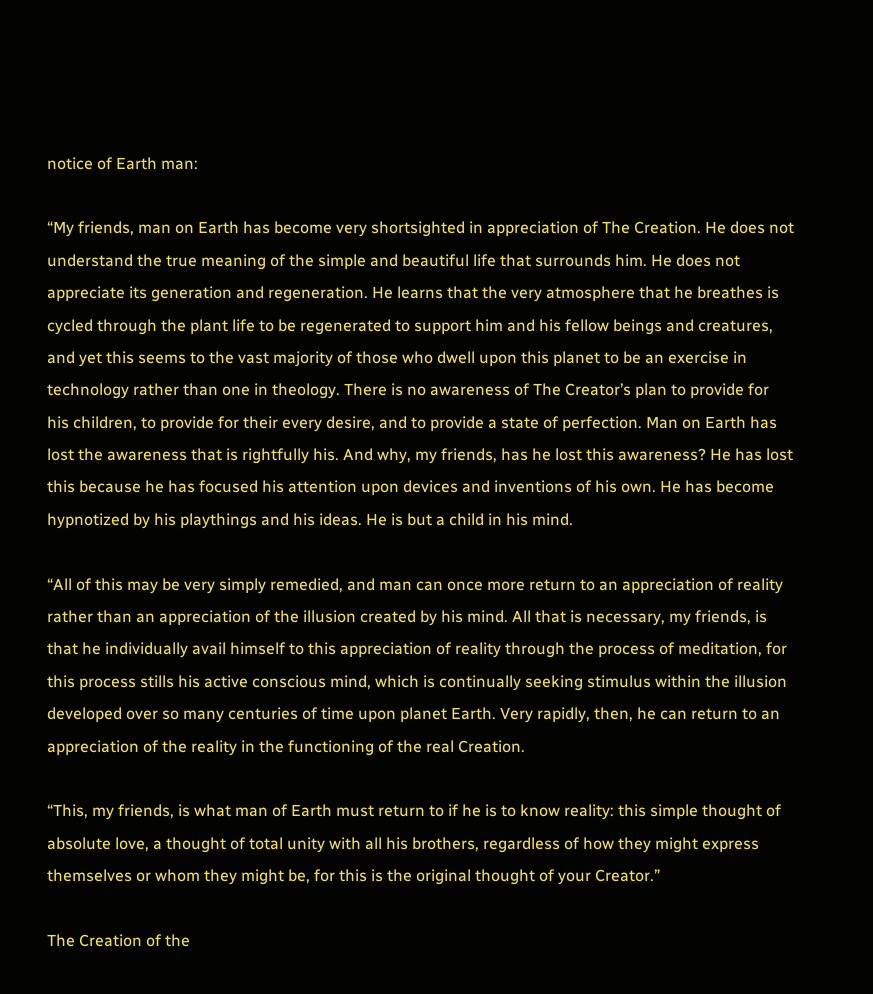notice of Earth man:

“My friends, man on Earth has become very shortsighted in appreciation of The Creation. He does not understand the true meaning of the simple and beautiful life that surrounds him. He does not appreciate its generation and regeneration. He learns that the very atmosphere that he breathes is cycled through the plant life to be regenerated to support him and his fellow beings and creatures, and yet this seems to the vast majority of those who dwell upon this planet to be an exercise in technology rather than one in theology. There is no awareness of The Creator’s plan to provide for his children, to provide for their every desire, and to provide a state of perfection. Man on Earth has lost the awareness that is rightfully his. And why, my friends, has he lost this awareness? He has lost this because he has focused his attention upon devices and inventions of his own. He has become hypnotized by his playthings and his ideas. He is but a child in his mind.

“All of this may be very simply remedied, and man can once more return to an appreciation of reality rather than an appreciation of the illusion created by his mind. All that is necessary, my friends, is that he individually avail himself to this appreciation of reality through the process of meditation, for this process stills his active conscious mind, which is continually seeking stimulus within the illusion developed over so many centuries of time upon planet Earth. Very rapidly, then, he can return to an appreciation of the reality in the functioning of the real Creation.

“This, my friends, is what man of Earth must return to if he is to know reality: this simple thought of absolute love, a thought of total unity with all his brothers, regardless of how they might express themselves or whom they might be, for this is the original thought of your Creator.”

The Creation of the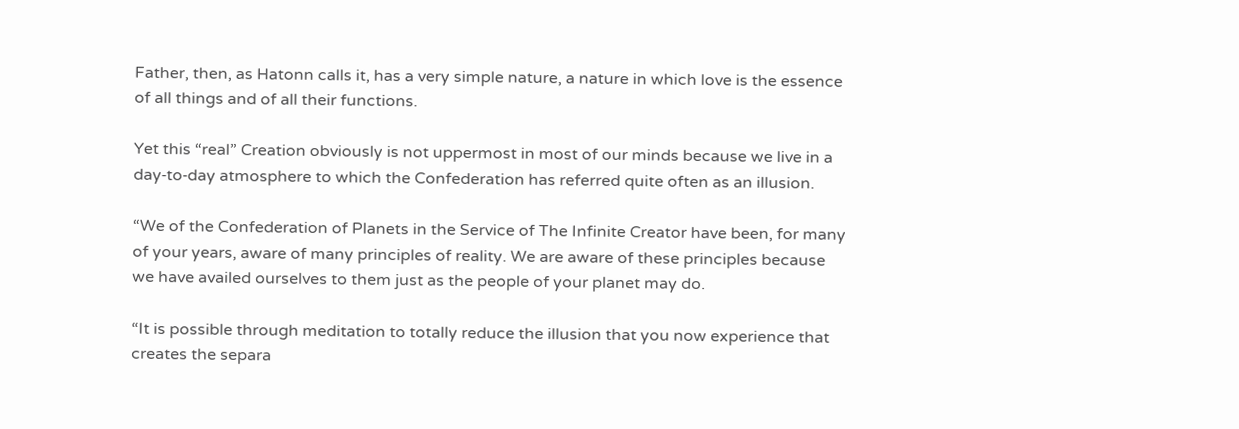Father, then, as Hatonn calls it, has a very simple nature, a nature in which love is the essence of all things and of all their functions.

Yet this “real” Creation obviously is not uppermost in most of our minds because we live in a day‑to‑day atmosphere to which the Confederation has referred quite often as an illusion.

“We of the Confederation of Planets in the Service of The Infinite Creator have been, for many of your years, aware of many principles of reality. We are aware of these principles because we have availed ourselves to them just as the people of your planet may do.

“It is possible through meditation to totally reduce the illusion that you now experience that creates the separa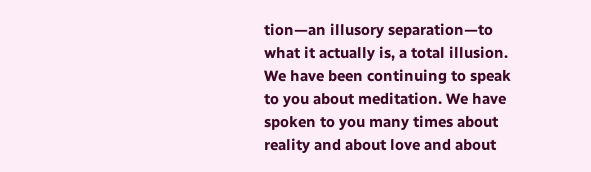tion—an illusory separation—to what it actually is, a total illusion. We have been continuing to speak to you about meditation. We have spoken to you many times about reality and about love and about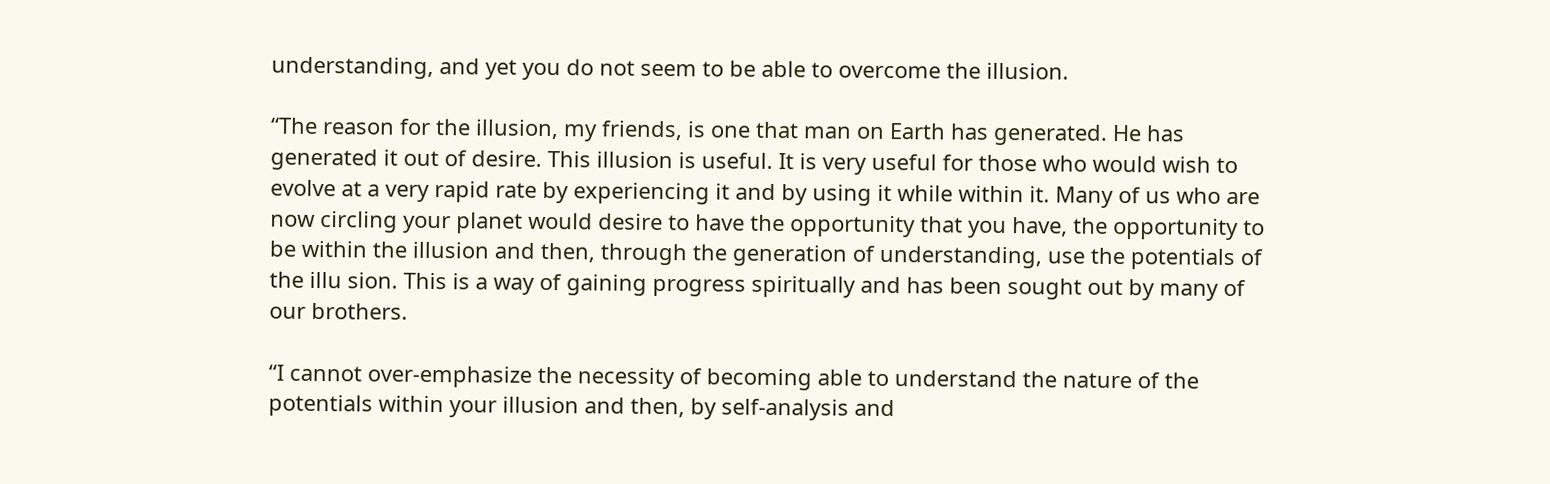understanding, and yet you do not seem to be able to overcome the illusion.

“The reason for the illusion, my friends, is one that man on Earth has generated. He has generated it out of desire. This illusion is useful. It is very useful for those who would wish to evolve at a very rapid rate by experiencing it and by using it while within it. Many of us who are now circling your planet would desire to have the opportunity that you have, the opportunity to be within the illusion and then, through the generation of understanding, use the potentials of the illu sion. This is a way of gaining progress spiritually and has been sought out by many of our brothers.

“I cannot over‑emphasize the necessity of becoming able to understand the nature of the potentials within your illusion and then, by self‑analysis and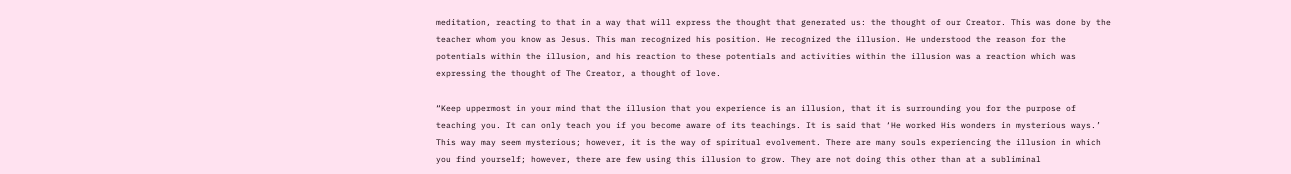meditation, reacting to that in a way that will express the thought that generated us: the thought of our Creator. This was done by the teacher whom you know as Jesus. This man recognized his position. He recognized the illusion. He understood the reason for the potentials within the illusion, and his reaction to these potentials and activities within the illusion was a reaction which was expressing the thought of The Creator, a thought of love.

“Keep uppermost in your mind that the illusion that you experience is an illusion, that it is surrounding you for the purpose of teaching you. It can only teach you if you become aware of its teachings. It is said that ‘He worked His wonders in mysterious ways.’ This way may seem mysterious; however, it is the way of spiritual evolvement. There are many souls experiencing the illusion in which you find yourself; however, there are few using this illusion to grow. They are not doing this other than at a subliminal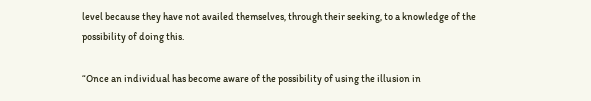level because they have not availed themselves, through their seeking, to a knowledge of the possibility of doing this.

“Once an individual has become aware of the possibility of using the illusion in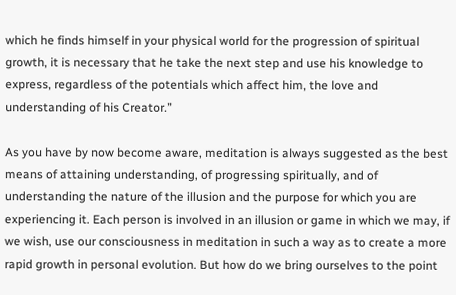which he finds himself in your physical world for the progression of spiritual growth, it is necessary that he take the next step and use his knowledge to express, regardless of the potentials which affect him, the love and understanding of his Creator.”

As you have by now become aware, meditation is always suggested as the best means of attaining understanding, of progressing spiritually, and of understanding the nature of the illusion and the purpose for which you are experiencing it. Each person is involved in an illusion or game in which we may, if we wish, use our consciousness in meditation in such a way as to create a more rapid growth in personal evolution. But how do we bring ourselves to the point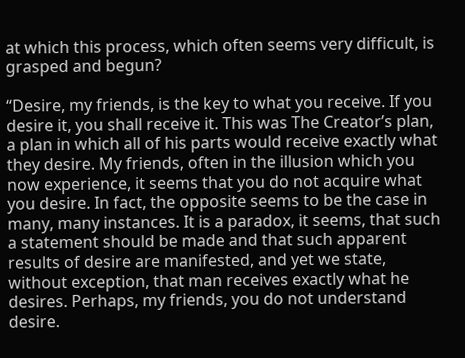at which this process, which often seems very difficult, is grasped and begun?

“Desire, my friends, is the key to what you receive. If you desire it, you shall receive it. This was The Creator’s plan, a plan in which all of his parts would receive exactly what they desire. My friends, often in the illusion which you now experience, it seems that you do not acquire what you desire. In fact, the opposite seems to be the case in many, many instances. It is a paradox, it seems, that such a statement should be made and that such apparent results of desire are manifested, and yet we state, without exception, that man receives exactly what he desires. Perhaps, my friends, you do not understand desire.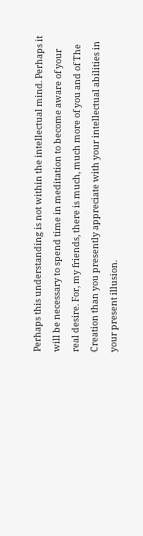Perhaps this understanding is not within the intellectual mind. Perhaps it will be necessary to spend time in meditation to become aware of your real desire. For, my friends, there is much, much more of you and of The Creation than you presently appreciate with your intellectual abilities in your present illusion.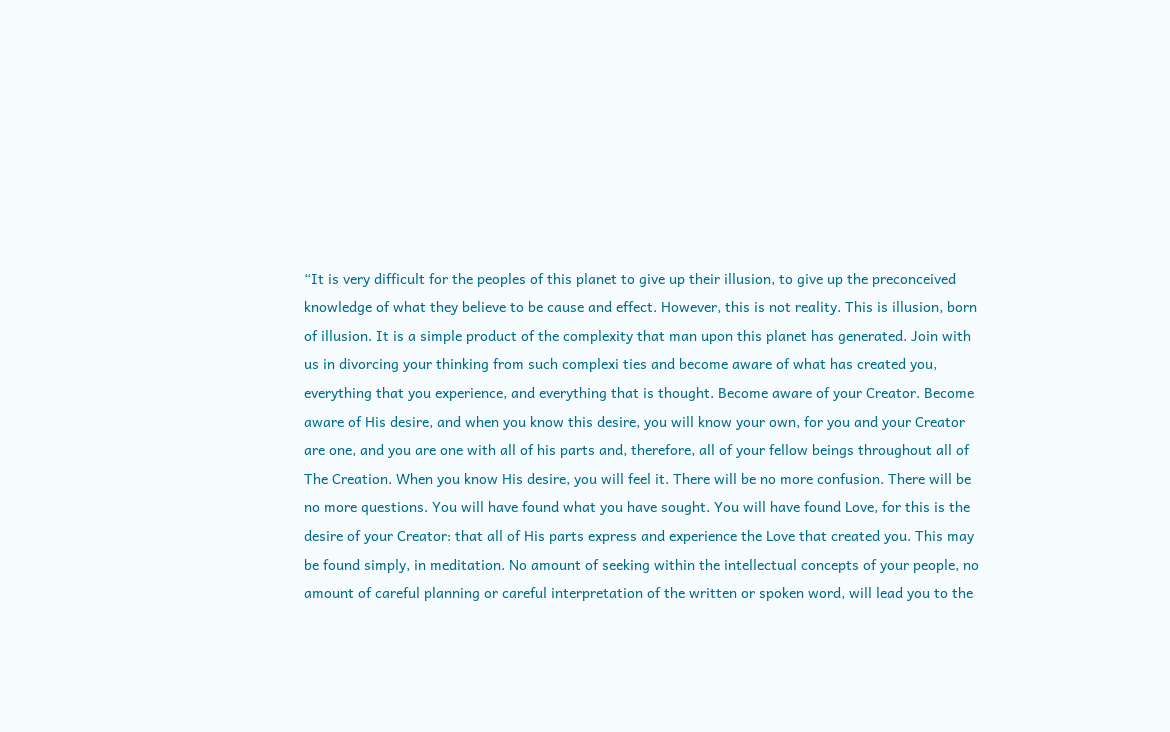“It is very difficult for the peoples of this planet to give up their illusion, to give up the preconceived knowledge of what they believe to be cause and effect. However, this is not reality. This is illusion, born of illusion. It is a simple product of the complexity that man upon this planet has generated. Join with us in divorcing your thinking from such complexi ties and become aware of what has created you, everything that you experience, and everything that is thought. Become aware of your Creator. Become aware of His desire, and when you know this desire, you will know your own, for you and your Creator are one, and you are one with all of his parts and, therefore, all of your fellow beings throughout all of The Creation. When you know His desire, you will feel it. There will be no more confusion. There will be no more questions. You will have found what you have sought. You will have found Love, for this is the desire of your Creator: that all of His parts express and experience the Love that created you. This may be found simply, in meditation. No amount of seeking within the intellectual concepts of your people, no amount of careful planning or careful interpretation of the written or spoken word, will lead you to the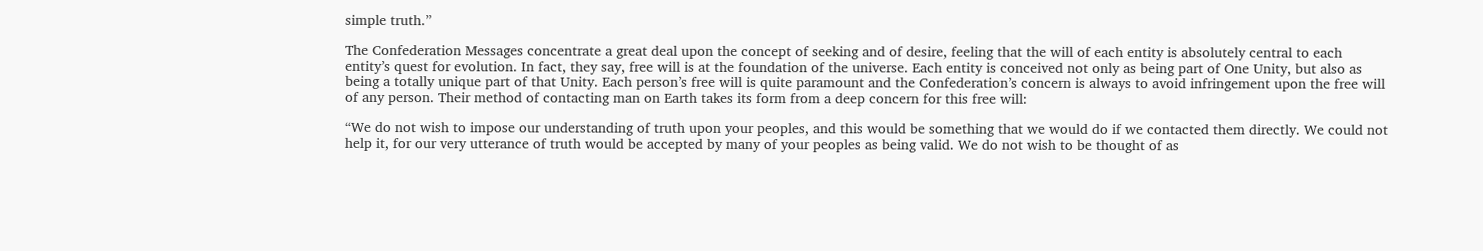simple truth.”

The Confederation Messages concentrate a great deal upon the concept of seeking and of desire, feeling that the will of each entity is absolutely central to each entity’s quest for evolution. In fact, they say, free will is at the foundation of the universe. Each entity is conceived not only as being part of One Unity, but also as being a totally unique part of that Unity. Each person’s free will is quite paramount and the Confederation’s concern is always to avoid infringement upon the free will of any person. Their method of contacting man on Earth takes its form from a deep concern for this free will:

“We do not wish to impose our understanding of truth upon your peoples, and this would be something that we would do if we contacted them directly. We could not help it, for our very utterance of truth would be accepted by many of your peoples as being valid. We do not wish to be thought of as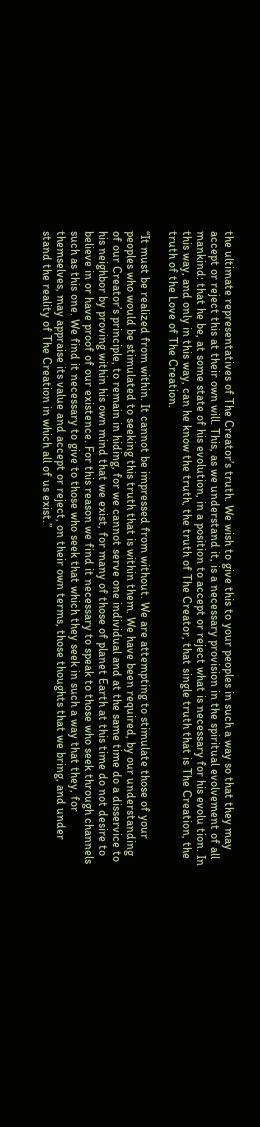the ultimate representatives of The Creator’s truth. We wish to give this to your peoples in such a way so that they may accept or reject this at their own will. This, as we understand it, is a necessary provision in the spiritual evolvement of all mankind: that he be, at some state of his evolution, in a position to accept or reject what is necessary for his evolu tion. In this way, and only in this way, can he know the truth, the truth of The Creator, that single truth that is The Creation, the truth of the Love of The Creation.

“It must be realized from within. It cannot be impressed from without. We are attempting to stimulate those of your peoples who would be stimulated to seeking this truth that is within them. We have been required, by our understanding of our Creator’s principle, to remain in hiding, for we cannot serve one individual and at the same time do a disservice to his neighbor by proving within his own mind that we exist, for many of those of planet Earth at this time do not desire to believe in or have proof of our existence. For this reason we find it necessary to speak to those who seek through channels such as this one. We find it necessary to give to those who seek that which they seek in such a way that they, for themselves, may appraise its value and accept or reject, on their own terms, those thoughts that we bring, and under stand the reality of The Creation in which all of us exist.”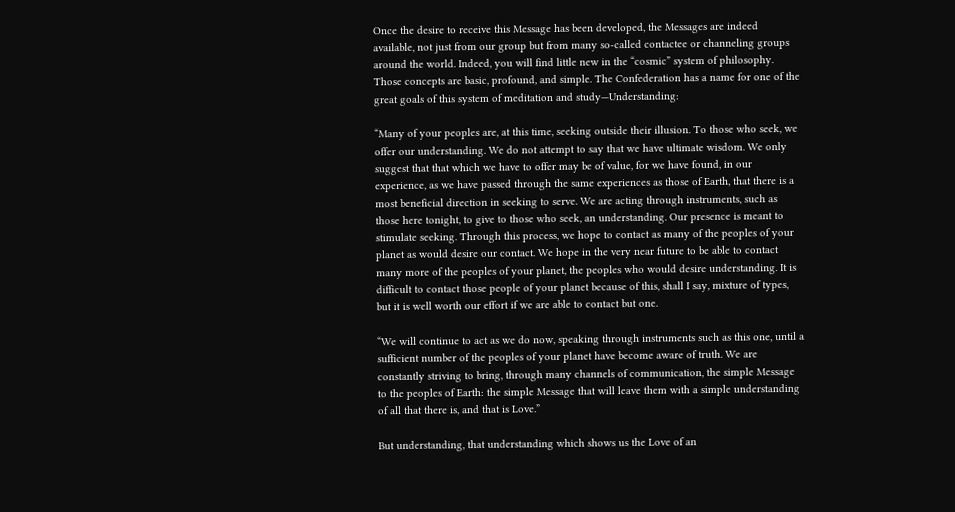Once the desire to receive this Message has been developed, the Messages are indeed available, not just from our group but from many so‑called contactee or channeling groups around the world. Indeed, you will find little new in the “cosmic” system of philosophy. Those concepts are basic, profound, and simple. The Confederation has a name for one of the great goals of this system of meditation and study—Understanding:

“Many of your peoples are, at this time, seeking outside their illusion. To those who seek, we offer our understanding. We do not attempt to say that we have ultimate wisdom. We only suggest that that which we have to offer may be of value, for we have found, in our experience, as we have passed through the same experiences as those of Earth, that there is a most beneficial direction in seeking to serve. We are acting through instruments, such as those here tonight, to give to those who seek, an understanding. Our presence is meant to stimulate seeking. Through this process, we hope to contact as many of the peoples of your planet as would desire our contact. We hope in the very near future to be able to contact many more of the peoples of your planet, the peoples who would desire understanding. It is difficult to contact those people of your planet because of this, shall I say, mixture of types, but it is well worth our effort if we are able to contact but one.

“We will continue to act as we do now, speaking through instruments such as this one, until a sufficient number of the peoples of your planet have become aware of truth. We are constantly striving to bring, through many channels of communication, the simple Message to the peoples of Earth: the simple Message that will leave them with a simple understanding of all that there is, and that is Love.”

But understanding, that understanding which shows us the Love of an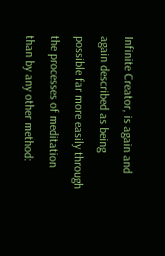Infinite Creator, is again and again described as being possible far more easily through the processes of meditation than by any other method: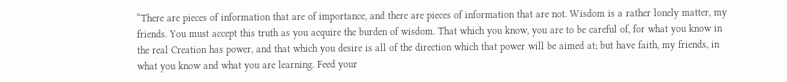“There are pieces of information that are of importance, and there are pieces of information that are not. Wisdom is a rather lonely matter, my friends. You must accept this truth as you acquire the burden of wisdom. That which you know, you are to be careful of, for what you know in the real Creation has power, and that which you desire is all of the direction which that power will be aimed at; but have faith, my friends, in what you know and what you are learning. Feed your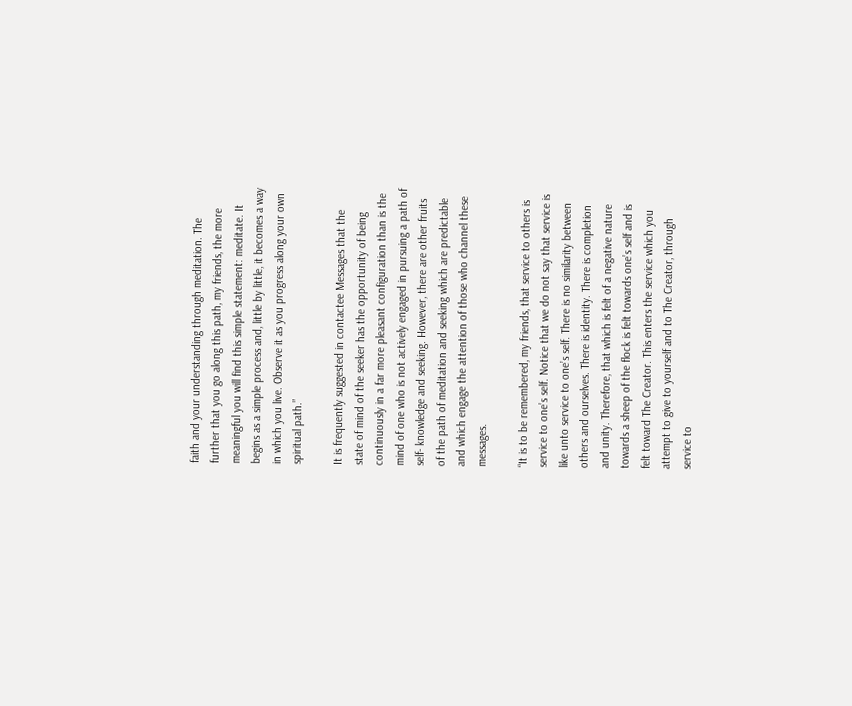faith and your understanding through meditation. The further that you go along this path, my friends, the more meaningful you will find this simple statement: meditate. It begins as a simple process and, little by little, it becomes a way in which you live. Observe it as you progress along your own spiritual path.”

It is frequently suggested in contactee Messages that the state of mind of the seeker has the opportunity of being continuously in a far more pleasant configuration than is the mind of one who is not actively engaged in pursuing a path of self- knowledge and seeking. However, there are other fruits of the path of meditation and seeking which are predictable and which engage the attention of those who channel these messages.

“It is to be remembered, my friends, that service to others is service to one’s self. Notice that we do not say that service is like unto service to one’s self. There is no similarity between others and ourselves. There is identity. There is completion and unity. Therefore, that which is felt of a negative nature towards a sheep of the flock is felt towards one’s self and is felt toward The Creator. This enters the service which you attempt to give to yourself and to The Creator, through service to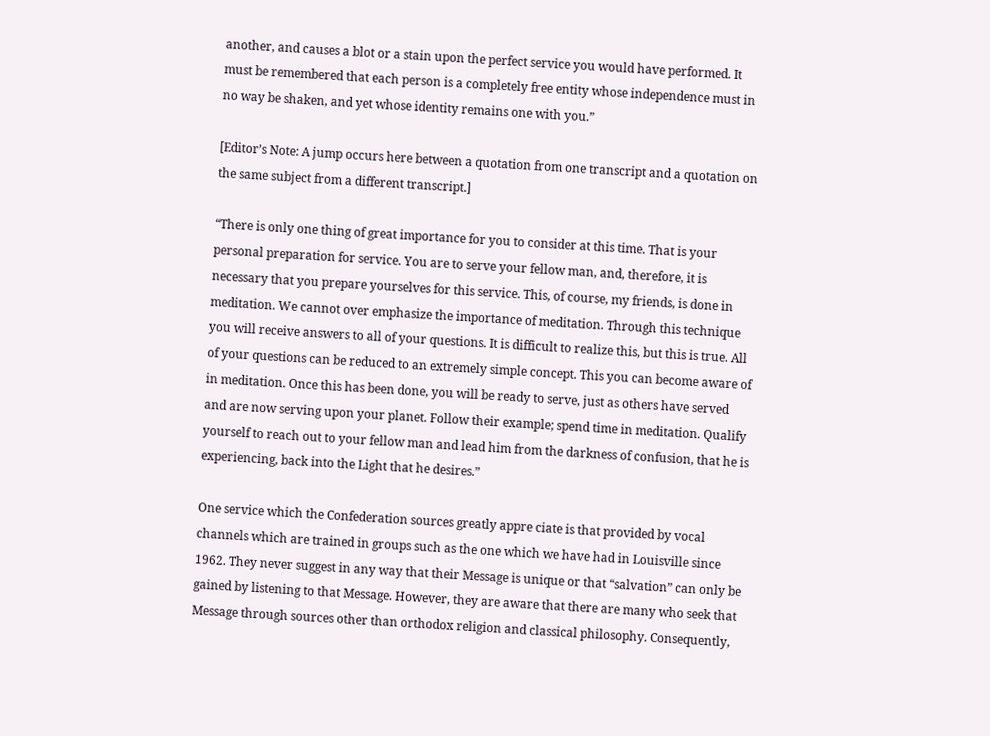another, and causes a blot or a stain upon the perfect service you would have performed. It must be remembered that each person is a completely free entity whose independence must in no way be shaken, and yet whose identity remains one with you.”

[Editor’s Note: A jump occurs here between a quotation from one transcript and a quotation on the same subject from a different transcript.]

“There is only one thing of great importance for you to consider at this time. That is your personal preparation for service. You are to serve your fellow man, and, therefore, it is necessary that you prepare yourselves for this service. This, of course, my friends, is done in meditation. We cannot over emphasize the importance of meditation. Through this technique you will receive answers to all of your questions. It is difficult to realize this, but this is true. All of your questions can be reduced to an extremely simple concept. This you can become aware of in meditation. Once this has been done, you will be ready to serve, just as others have served and are now serving upon your planet. Follow their example; spend time in meditation. Qualify yourself to reach out to your fellow man and lead him from the darkness of confusion, that he is experiencing, back into the Light that he desires.”

One service which the Confederation sources greatly appre ciate is that provided by vocal channels which are trained in groups such as the one which we have had in Louisville since 1962. They never suggest in any way that their Message is unique or that “salvation” can only be gained by listening to that Message. However, they are aware that there are many who seek that Message through sources other than orthodox religion and classical philosophy. Consequently,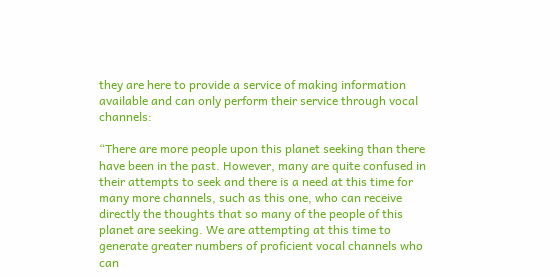they are here to provide a service of making information available and can only perform their service through vocal channels:

“There are more people upon this planet seeking than there have been in the past. However, many are quite confused in their attempts to seek and there is a need at this time for many more channels, such as this one, who can receive directly the thoughts that so many of the people of this planet are seeking. We are attempting at this time to generate greater numbers of proficient vocal channels who can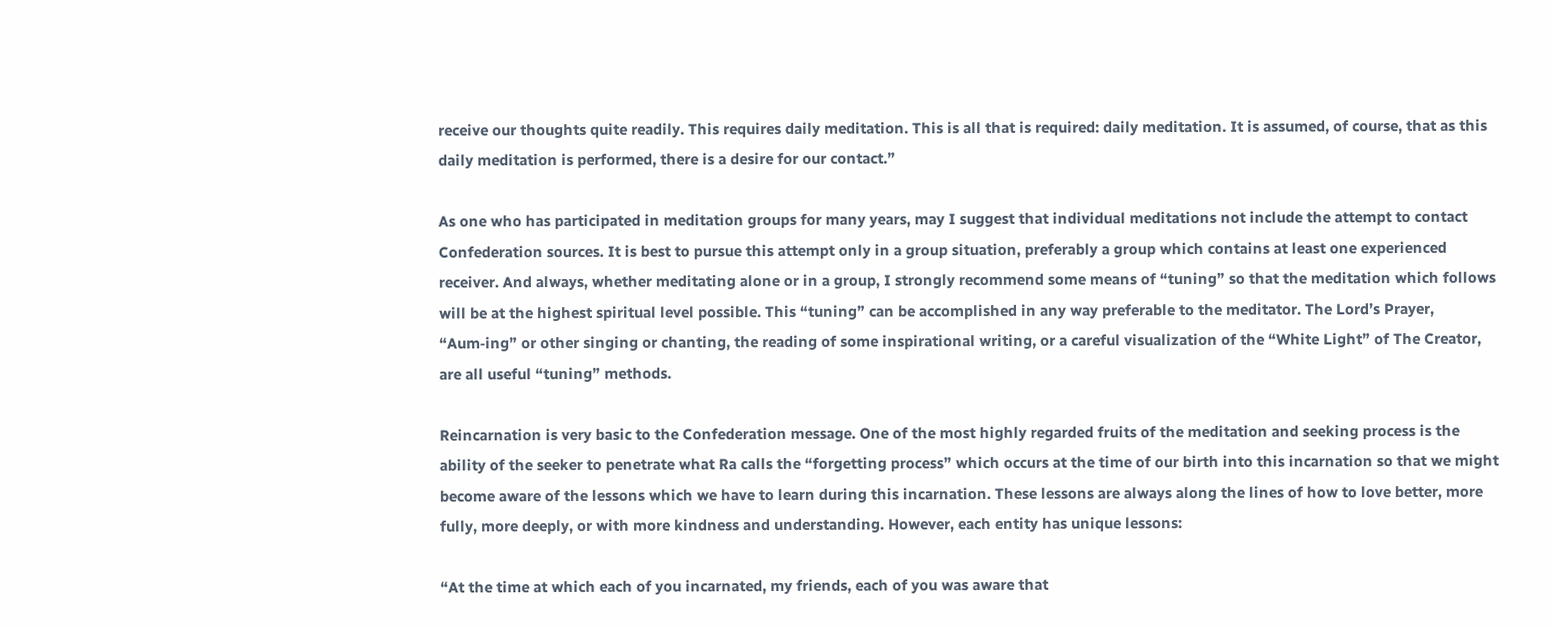receive our thoughts quite readily. This requires daily meditation. This is all that is required: daily meditation. It is assumed, of course, that as this daily meditation is performed, there is a desire for our contact.”

As one who has participated in meditation groups for many years, may I suggest that individual meditations not include the attempt to contact Confederation sources. It is best to pursue this attempt only in a group situation, preferably a group which contains at least one experienced receiver. And always, whether meditating alone or in a group, I strongly recommend some means of “tuning” so that the meditation which follows will be at the highest spiritual level possible. This “tuning” can be accomplished in any way preferable to the meditator. The Lord’s Prayer, “Aum‑ing” or other singing or chanting, the reading of some inspirational writing, or a careful visualization of the “White Light” of The Creator, are all useful “tuning” methods.

Reincarnation is very basic to the Confederation message. One of the most highly regarded fruits of the meditation and seeking process is the ability of the seeker to penetrate what Ra calls the “forgetting process” which occurs at the time of our birth into this incarnation so that we might become aware of the lessons which we have to learn during this incarnation. These lessons are always along the lines of how to love better, more fully, more deeply, or with more kindness and understanding. However, each entity has unique lessons:

“At the time at which each of you incarnated, my friends, each of you was aware that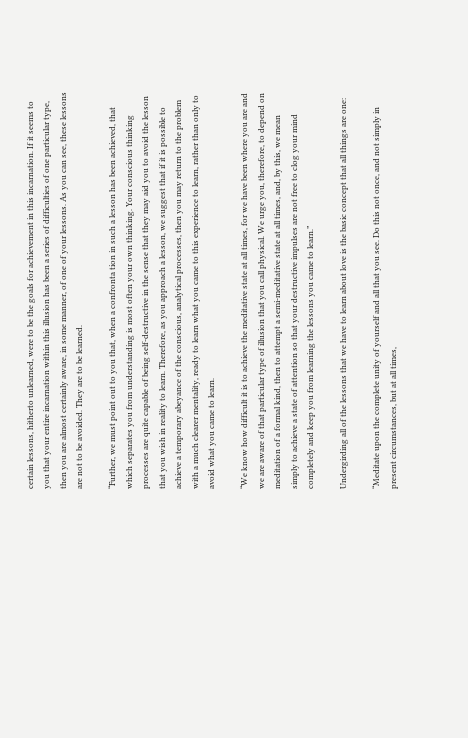certain lessons, hitherto unlearned, were to be the goals for achievement in this incarnation. If it seems to you that your entire incarnation within this illusion has been a series of difficulties of one particular type, then you are almost certainly aware, in some manner, of one of your lessons. As you can see, these lessons are not to be avoided. They are to be learned.

“Further, we must point out to you that, when a confronta tion in such a lesson has been achieved, that which separates you from understanding is most often your own thinking. Your conscious thinking processes are quite capable of being self‑destructive in the sense that they may aid you to avoid the lesson that you wish in reality to learn. Therefore, as you approach a lesson, we suggest that if it is possible to achieve a temporary abeyance of the conscious, analytical processes, then you may return to the problem with a much clearer mentality, ready to learn what you came to this experience to learn, rather than only to avoid what you came to learn.

“We know how difficult it is to achieve the meditative state at all times, for we have been where you are and we are aware of that particular type of illusion that you call physical. We urge you, therefore, to depend on meditation of a formal kind, then to attempt a semi‑meditative state at all times, and, by this, we mean simply to achieve a state of attention so that your destructive impulses are not free to clog your mind completely and keep you from learning the lessons you came to learn.”

Undergirding all of the lessons that we have to learn about love is the basic concept that all things are one:

“Meditate upon the complete unity of yourself and all that you see. Do this not once, and not simply in present circumstances, but at all times,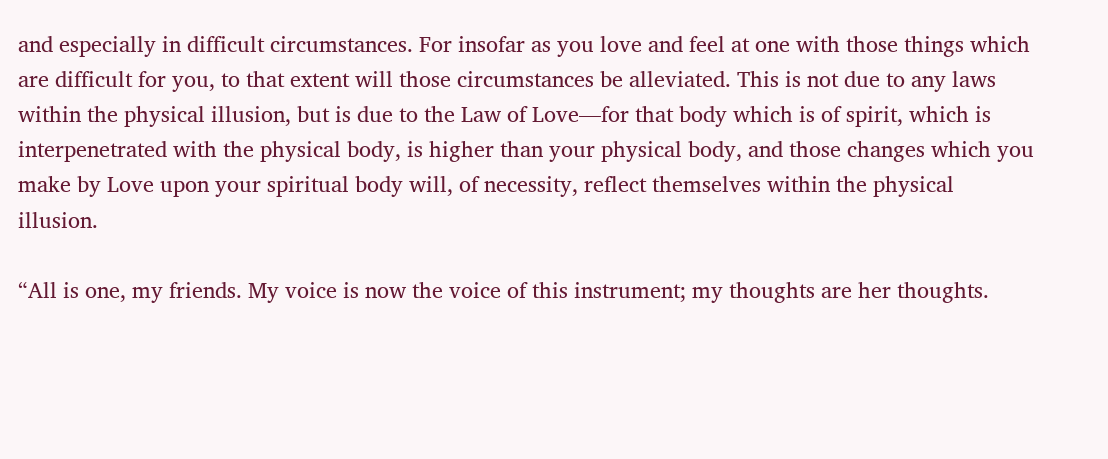and especially in difficult circumstances. For insofar as you love and feel at one with those things which are difficult for you, to that extent will those circumstances be alleviated. This is not due to any laws within the physical illusion, but is due to the Law of Love—for that body which is of spirit, which is interpenetrated with the physical body, is higher than your physical body, and those changes which you make by Love upon your spiritual body will, of necessity, reflect themselves within the physical illusion.

“All is one, my friends. My voice is now the voice of this instrument; my thoughts are her thoughts.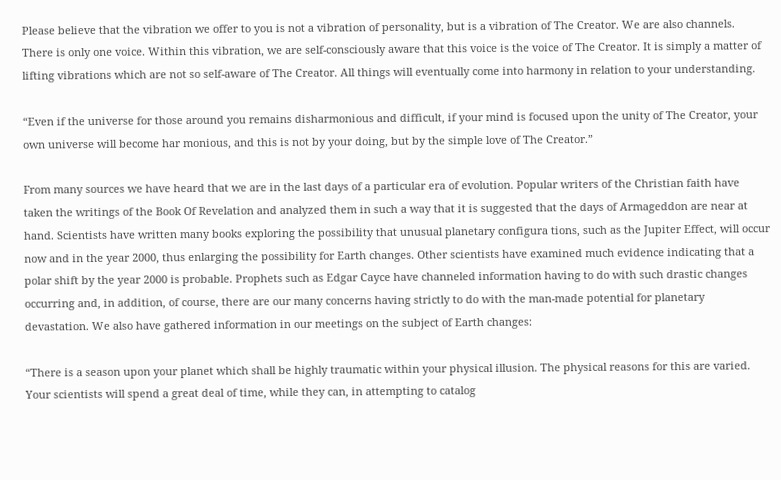Please believe that the vibration we offer to you is not a vibration of personality, but is a vibration of The Creator. We are also channels. There is only one voice. Within this vibration, we are self‑consciously aware that this voice is the voice of The Creator. It is simply a matter of lifting vibrations which are not so self‑aware of The Creator. All things will eventually come into harmony in relation to your understanding.

“Even if the universe for those around you remains disharmonious and difficult, if your mind is focused upon the unity of The Creator, your own universe will become har monious, and this is not by your doing, but by the simple love of The Creator.”

From many sources we have heard that we are in the last days of a particular era of evolution. Popular writers of the Christian faith have taken the writings of the Book Of Revelation and analyzed them in such a way that it is suggested that the days of Armageddon are near at hand. Scientists have written many books exploring the possibility that unusual planetary configura tions, such as the Jupiter Effect, will occur now and in the year 2000, thus enlarging the possibility for Earth changes. Other scientists have examined much evidence indicating that a polar shift by the year 2000 is probable. Prophets such as Edgar Cayce have channeled information having to do with such drastic changes occurring and, in addition, of course, there are our many concerns having strictly to do with the man‑made potential for planetary devastation. We also have gathered information in our meetings on the subject of Earth changes:

“There is a season upon your planet which shall be highly traumatic within your physical illusion. The physical reasons for this are varied. Your scientists will spend a great deal of time, while they can, in attempting to catalog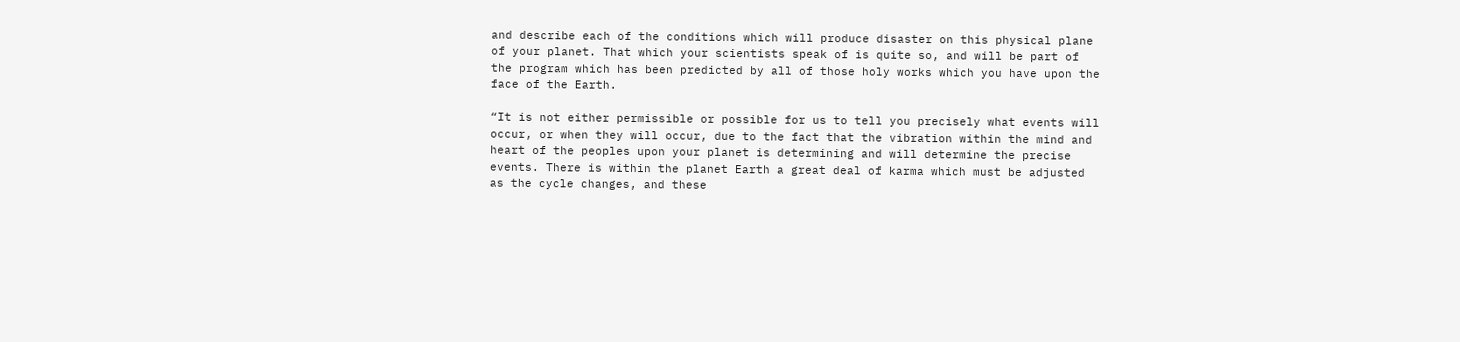and describe each of the conditions which will produce disaster on this physical plane of your planet. That which your scientists speak of is quite so, and will be part of the program which has been predicted by all of those holy works which you have upon the face of the Earth.

“It is not either permissible or possible for us to tell you precisely what events will occur, or when they will occur, due to the fact that the vibration within the mind and heart of the peoples upon your planet is determining and will determine the precise events. There is within the planet Earth a great deal of karma which must be adjusted as the cycle changes, and these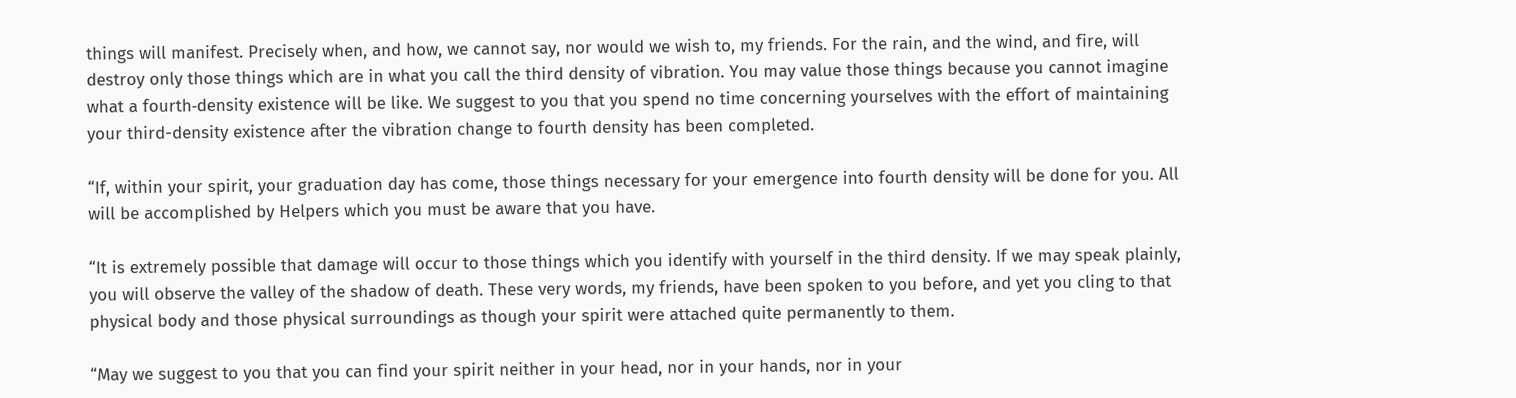things will manifest. Precisely when, and how, we cannot say, nor would we wish to, my friends. For the rain, and the wind, and fire, will destroy only those things which are in what you call the third density of vibration. You may value those things because you cannot imagine what a fourth‑density existence will be like. We suggest to you that you spend no time concerning yourselves with the effort of maintaining your third-density existence after the vibration change to fourth density has been completed.

“If, within your spirit, your graduation day has come, those things necessary for your emergence into fourth density will be done for you. All will be accomplished by Helpers which you must be aware that you have.

“It is extremely possible that damage will occur to those things which you identify with yourself in the third density. If we may speak plainly, you will observe the valley of the shadow of death. These very words, my friends, have been spoken to you before, and yet you cling to that physical body and those physical surroundings as though your spirit were attached quite permanently to them.

“May we suggest to you that you can find your spirit neither in your head, nor in your hands, nor in your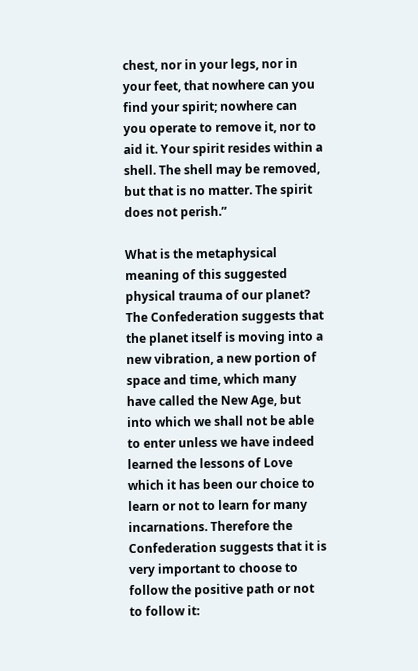chest, nor in your legs, nor in your feet, that nowhere can you find your spirit; nowhere can you operate to remove it, nor to aid it. Your spirit resides within a shell. The shell may be removed, but that is no matter. The spirit does not perish.”

What is the metaphysical meaning of this suggested physical trauma of our planet? The Confederation suggests that the planet itself is moving into a new vibration, a new portion of space and time, which many have called the New Age, but into which we shall not be able to enter unless we have indeed learned the lessons of Love which it has been our choice to learn or not to learn for many incarnations. Therefore the Confederation suggests that it is very important to choose to follow the positive path or not to follow it: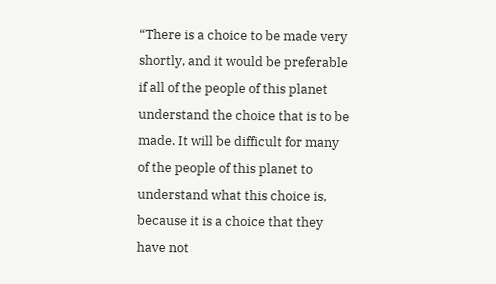“There is a choice to be made very shortly, and it would be preferable if all of the people of this planet understand the choice that is to be made. It will be difficult for many of the people of this planet to understand what this choice is, because it is a choice that they have not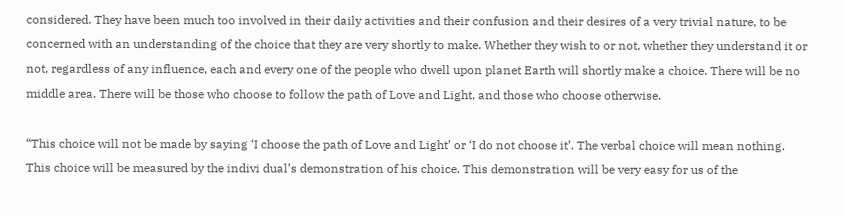considered. They have been much too involved in their daily activities and their confusion and their desires of a very trivial nature, to be concerned with an understanding of the choice that they are very shortly to make. Whether they wish to or not, whether they understand it or not, regardless of any influence, each and every one of the people who dwell upon planet Earth will shortly make a choice. There will be no middle area. There will be those who choose to follow the path of Love and Light, and those who choose otherwise.

“This choice will not be made by saying ‘I choose the path of Love and Light’ or ‘I do not choose it’. The verbal choice will mean nothing. This choice will be measured by the indivi dual’s demonstration of his choice. This demonstration will be very easy for us of the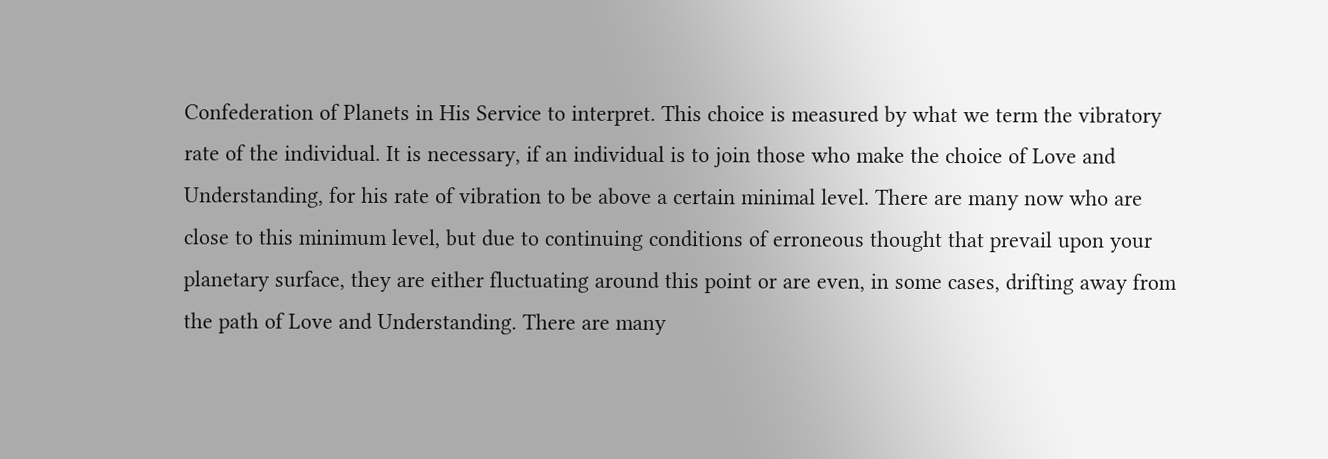Confederation of Planets in His Service to interpret. This choice is measured by what we term the vibratory rate of the individual. It is necessary, if an individual is to join those who make the choice of Love and Understanding, for his rate of vibration to be above a certain minimal level. There are many now who are close to this minimum level, but due to continuing conditions of erroneous thought that prevail upon your planetary surface, they are either fluctuating around this point or are even, in some cases, drifting away from the path of Love and Understanding. There are many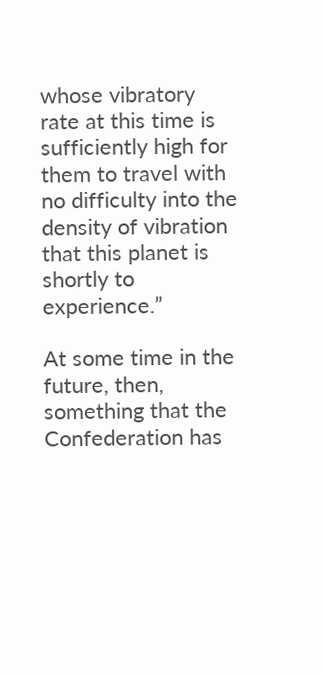whose vibratory rate at this time is sufficiently high for them to travel with no difficulty into the density of vibration that this planet is shortly to experience.”

At some time in the future, then, something that the Confederation has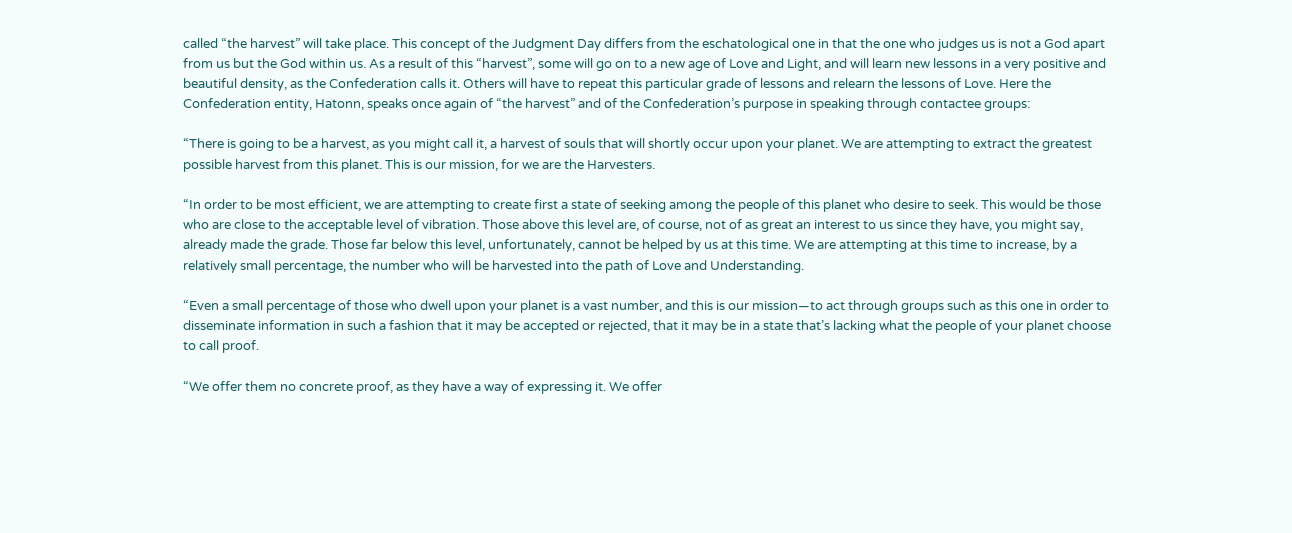called “the harvest” will take place. This concept of the Judgment Day differs from the eschatological one in that the one who judges us is not a God apart from us but the God within us. As a result of this “harvest”, some will go on to a new age of Love and Light, and will learn new lessons in a very positive and beautiful density, as the Confederation calls it. Others will have to repeat this particular grade of lessons and relearn the lessons of Love. Here the Confederation entity, Hatonn, speaks once again of “the harvest” and of the Confederation’s purpose in speaking through contactee groups:

“There is going to be a harvest, as you might call it, a harvest of souls that will shortly occur upon your planet. We are attempting to extract the greatest possible harvest from this planet. This is our mission, for we are the Harvesters.

“In order to be most efficient, we are attempting to create first a state of seeking among the people of this planet who desire to seek. This would be those who are close to the acceptable level of vibration. Those above this level are, of course, not of as great an interest to us since they have, you might say, already made the grade. Those far below this level, unfortunately, cannot be helped by us at this time. We are attempting at this time to increase, by a relatively small percentage, the number who will be harvested into the path of Love and Understanding.

“Even a small percentage of those who dwell upon your planet is a vast number, and this is our mission—to act through groups such as this one in order to disseminate information in such a fashion that it may be accepted or rejected, that it may be in a state that’s lacking what the people of your planet choose to call proof.

“We offer them no concrete proof, as they have a way of expressing it. We offer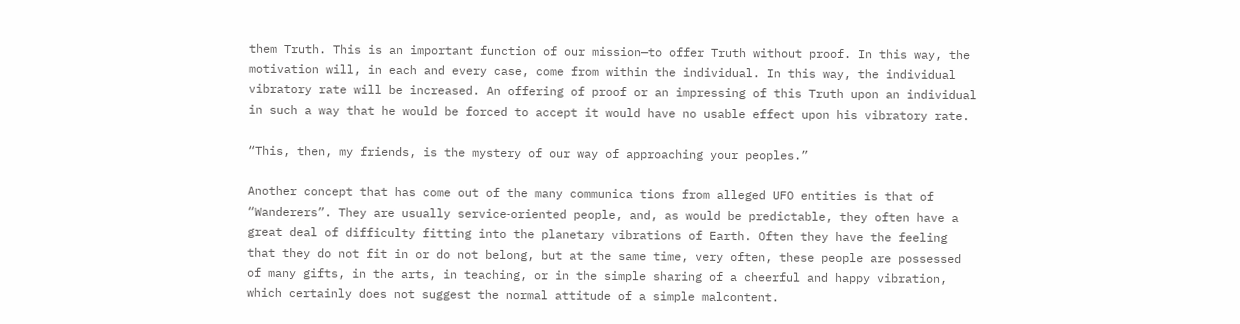them Truth. This is an important function of our mission—to offer Truth without proof. In this way, the motivation will, in each and every case, come from within the individual. In this way, the individual vibratory rate will be increased. An offering of proof or an impressing of this Truth upon an individual in such a way that he would be forced to accept it would have no usable effect upon his vibratory rate.

“This, then, my friends, is the mystery of our way of approaching your peoples.”

Another concept that has come out of the many communica tions from alleged UFO entities is that of “Wanderers”. They are usually service‑oriented people, and, as would be predictable, they often have a great deal of difficulty fitting into the planetary vibrations of Earth. Often they have the feeling that they do not fit in or do not belong, but at the same time, very often, these people are possessed of many gifts, in the arts, in teaching, or in the simple sharing of a cheerful and happy vibration, which certainly does not suggest the normal attitude of a simple malcontent.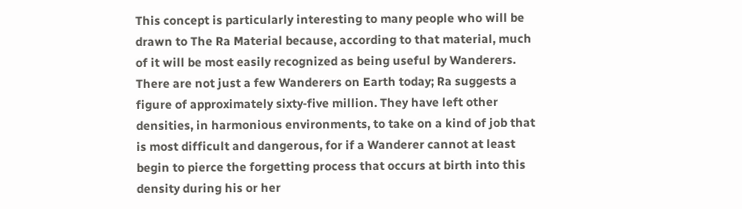This concept is particularly interesting to many people who will be drawn to The Ra Material because, according to that material, much of it will be most easily recognized as being useful by Wanderers. There are not just a few Wanderers on Earth today; Ra suggests a figure of approximately sixty‑five million. They have left other densities, in harmonious environments, to take on a kind of job that is most difficult and dangerous, for if a Wanderer cannot at least begin to pierce the forgetting process that occurs at birth into this density during his or her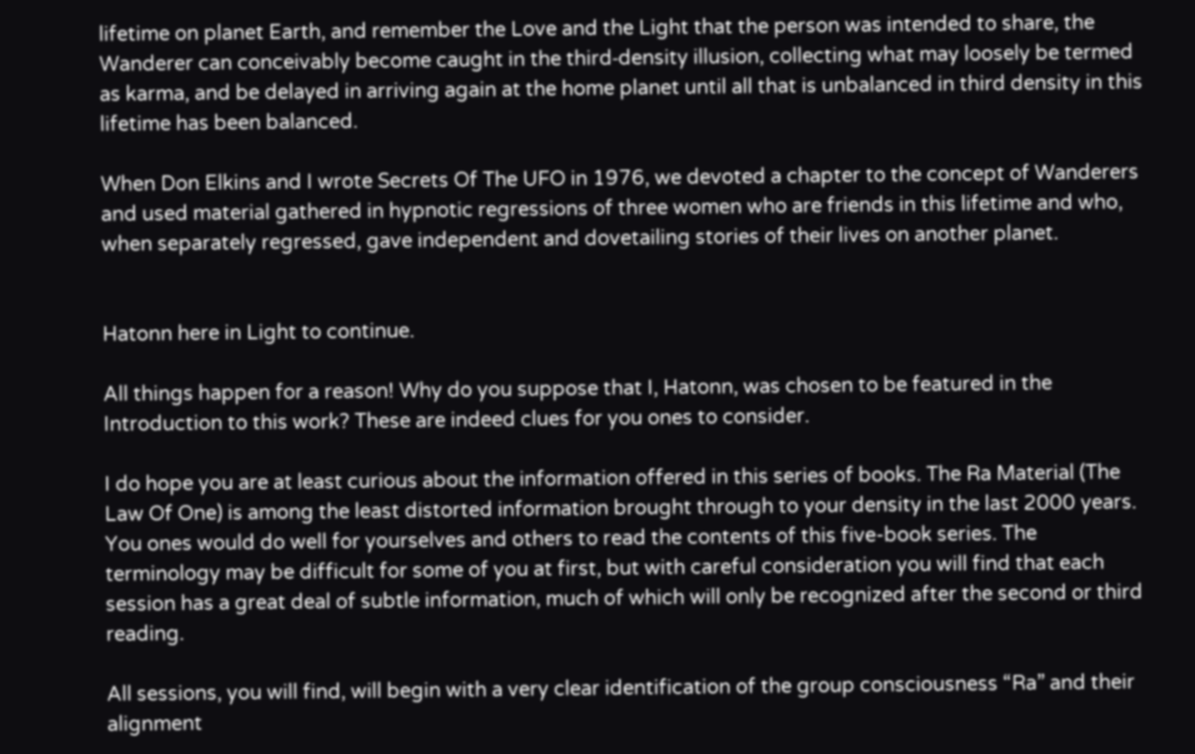lifetime on planet Earth, and remember the Love and the Light that the person was intended to share, the Wanderer can conceivably become caught in the third‑density illusion, collecting what may loosely be termed as karma, and be delayed in arriving again at the home planet until all that is unbalanced in third density in this lifetime has been balanced.

When Don Elkins and I wrote Secrets Of The UFO in 1976, we devoted a chapter to the concept of Wanderers and used material gathered in hypnotic regressions of three women who are friends in this lifetime and who, when separately regressed, gave independent and dovetailing stories of their lives on another planet.


Hatonn here in Light to continue.

All things happen for a reason! Why do you suppose that I, Hatonn, was chosen to be featured in the Introduction to this work? These are indeed clues for you ones to consider.

I do hope you are at least curious about the information offered in this series of books. The Ra Material (The Law Of One) is among the least distorted information brought through to your density in the last 2000 years. You ones would do well for yourselves and others to read the contents of this five-book series. The terminology may be difficult for some of you at first, but with careful consideration you will find that each session has a great deal of subtle information, much of which will only be recognized after the second or third reading.

All sessions, you will find, will begin with a very clear identification of the group consciousness “Ra” and their alignment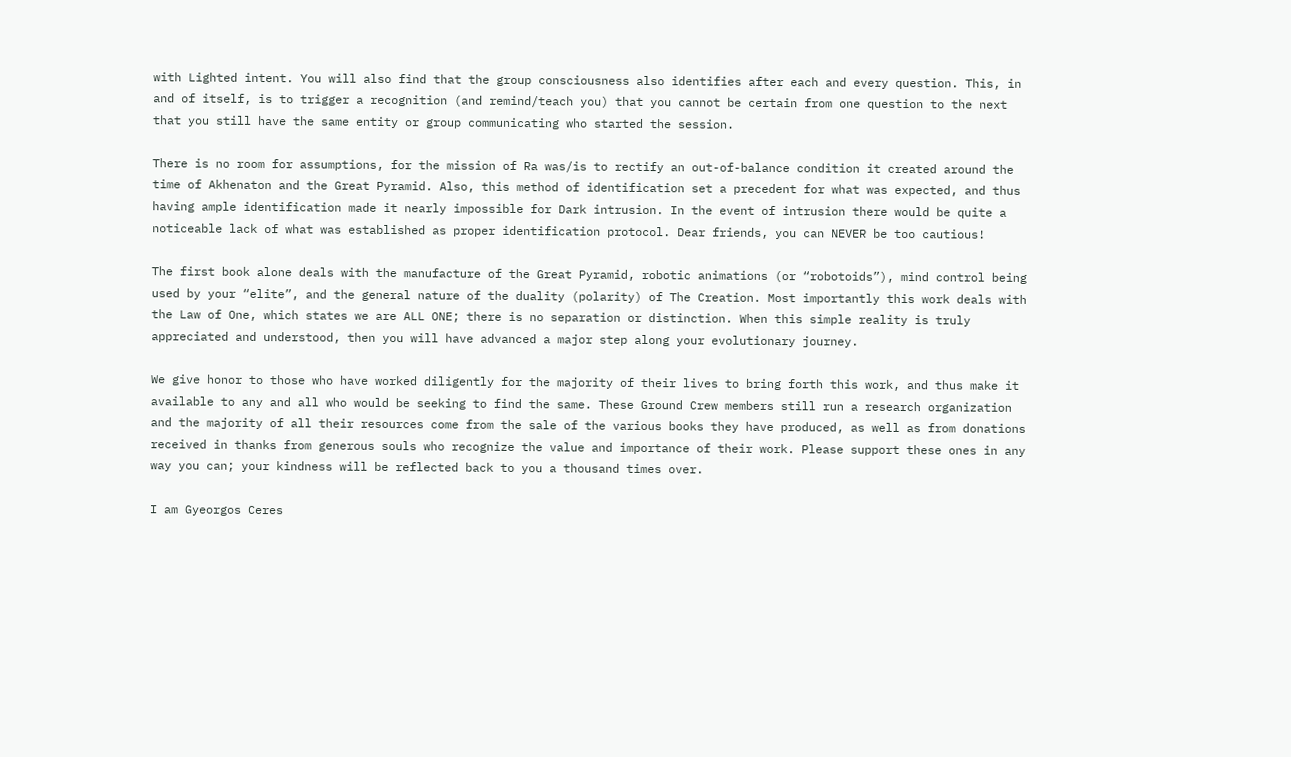with Lighted intent. You will also find that the group consciousness also identifies after each and every question. This, in and of itself, is to trigger a recognition (and remind/teach you) that you cannot be certain from one question to the next that you still have the same entity or group communicating who started the session.

There is no room for assumptions, for the mission of Ra was/is to rectify an out-of-balance condition it created around the time of Akhenaton and the Great Pyramid. Also, this method of identification set a precedent for what was expected, and thus having ample identification made it nearly impossible for Dark intrusion. In the event of intrusion there would be quite a noticeable lack of what was established as proper identification protocol. Dear friends, you can NEVER be too cautious!

The first book alone deals with the manufacture of the Great Pyramid, robotic animations (or “robotoids”), mind control being used by your “elite”, and the general nature of the duality (polarity) of The Creation. Most importantly this work deals with the Law of One, which states we are ALL ONE; there is no separation or distinction. When this simple reality is truly appreciated and understood, then you will have advanced a major step along your evolutionary journey.

We give honor to those who have worked diligently for the majority of their lives to bring forth this work, and thus make it available to any and all who would be seeking to find the same. These Ground Crew members still run a research organization and the majority of all their resources come from the sale of the various books they have produced, as well as from donations received in thanks from generous souls who recognize the value and importance of their work. Please support these ones in any way you can; your kindness will be reflected back to you a thousand times over.

I am Gyeorgos Ceres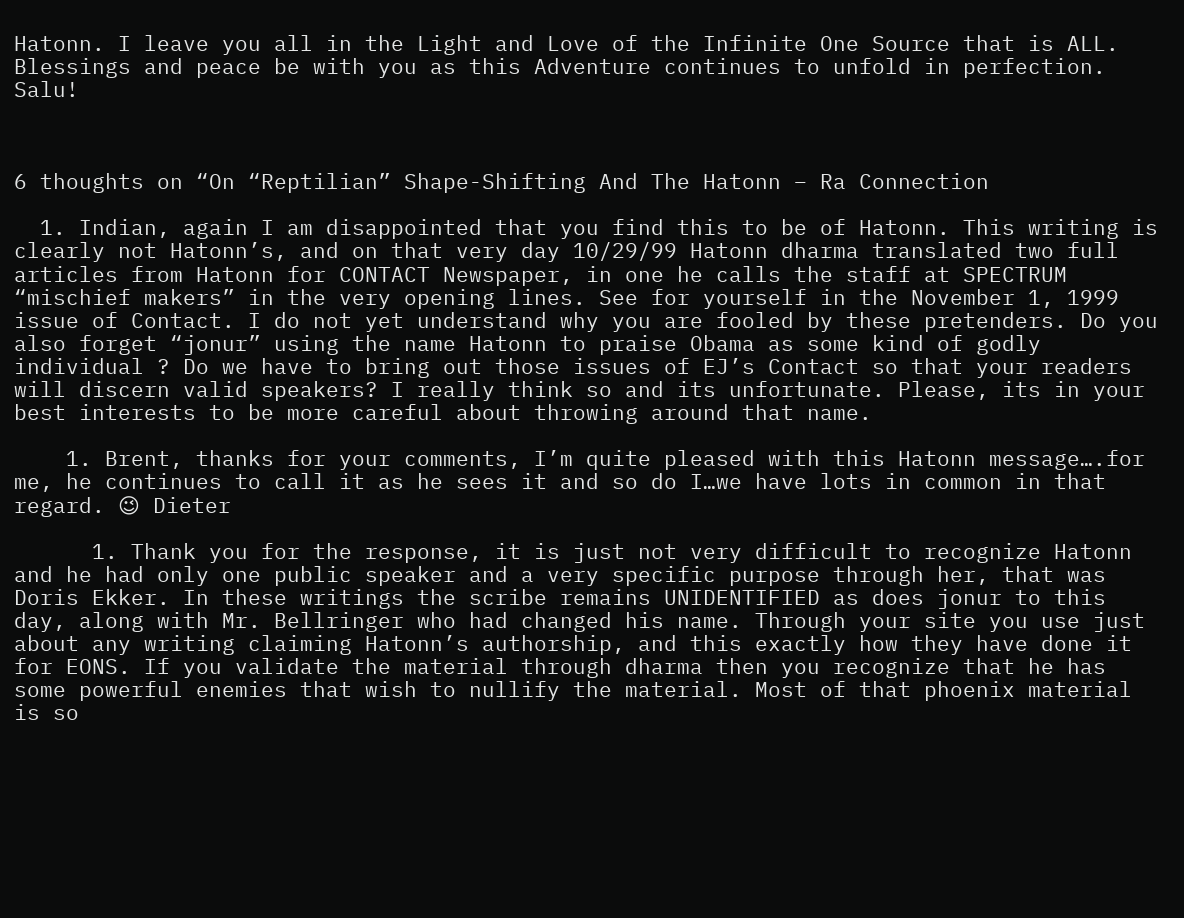Hatonn. I leave you all in the Light and Love of the Infinite One Source that is ALL. Blessings and peace be with you as this Adventure continues to unfold in perfection. Salu!



6 thoughts on “On “Reptilian” Shape-Shifting And The Hatonn – Ra Connection

  1. Indian, again I am disappointed that you find this to be of Hatonn. This writing is clearly not Hatonn’s, and on that very day 10/29/99 Hatonn dharma translated two full articles from Hatonn for CONTACT Newspaper, in one he calls the staff at SPECTRUM “mischief makers” in the very opening lines. See for yourself in the November 1, 1999 issue of Contact. I do not yet understand why you are fooled by these pretenders. Do you also forget “jonur” using the name Hatonn to praise Obama as some kind of godly individual ? Do we have to bring out those issues of EJ’s Contact so that your readers will discern valid speakers? I really think so and its unfortunate. Please, its in your best interests to be more careful about throwing around that name.

    1. Brent, thanks for your comments, I’m quite pleased with this Hatonn message….for me, he continues to call it as he sees it and so do I…we have lots in common in that regard. 😉 Dieter

      1. Thank you for the response, it is just not very difficult to recognize Hatonn and he had only one public speaker and a very specific purpose through her, that was Doris Ekker. In these writings the scribe remains UNIDENTIFIED as does jonur to this day, along with Mr. Bellringer who had changed his name. Through your site you use just about any writing claiming Hatonn’s authorship, and this exactly how they have done it for EONS. If you validate the material through dharma then you recognize that he has some powerful enemies that wish to nullify the material. Most of that phoenix material is so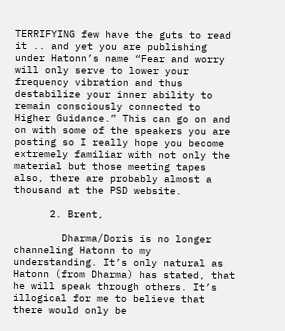TERRIFYING few have the guts to read it .. and yet you are publishing under Hatonn’s name “Fear and worry will only serve to lower your frequency vibration and thus destabilize your inner ability to remain consciously connected to Higher Guidance.” This can go on and on with some of the speakers you are posting so I really hope you become extremely familiar with not only the material but those meeting tapes also, there are probably almost a thousand at the PSD website.

      2. Brent,

        Dharma/Doris is no longer channeling Hatonn to my understanding. It’s only natural as Hatonn (from Dharma) has stated, that he will speak through others. It’s illogical for me to believe that there would only be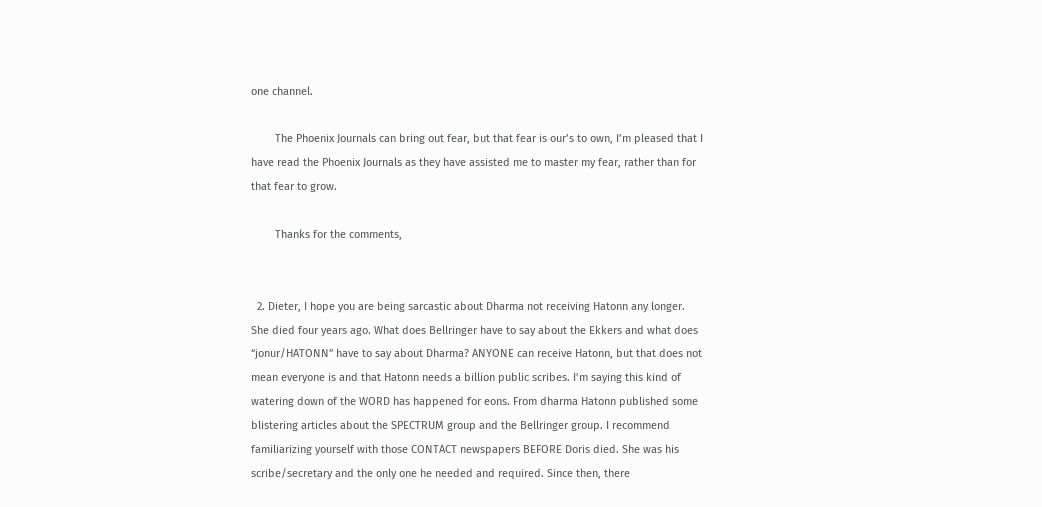one channel.

        The Phoenix Journals can bring out fear, but that fear is our’s to own, I’m pleased that I have read the Phoenix Journals as they have assisted me to master my fear, rather than for that fear to grow.

        Thanks for the comments,


  2. Dieter, I hope you are being sarcastic about Dharma not receiving Hatonn any longer. She died four years ago. What does Bellringer have to say about the Ekkers and what does “jonur/HATONN” have to say about Dharma? ANYONE can receive Hatonn, but that does not mean everyone is and that Hatonn needs a billion public scribes. I’m saying this kind of watering down of the WORD has happened for eons. From dharma Hatonn published some blistering articles about the SPECTRUM group and the Bellringer group. I recommend familiarizing yourself with those CONTACT newspapers BEFORE Doris died. She was his scribe/secretary and the only one he needed and required. Since then, there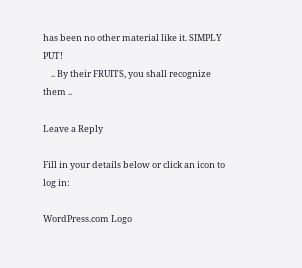has been no other material like it. SIMPLY PUT!
    .. By their FRUITS, you shall recognize them ..

Leave a Reply

Fill in your details below or click an icon to log in:

WordPress.com Logo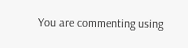You are commenting using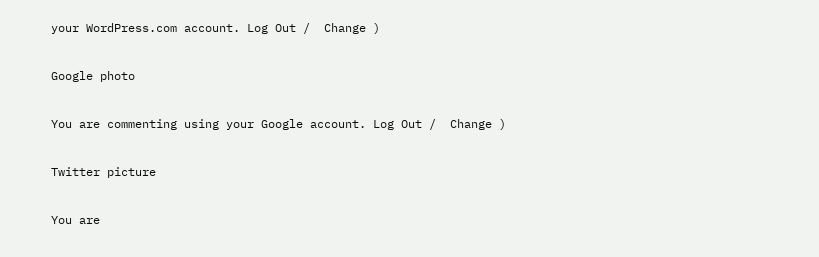your WordPress.com account. Log Out /  Change )

Google photo

You are commenting using your Google account. Log Out /  Change )

Twitter picture

You are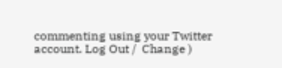commenting using your Twitter account. Log Out /  Change )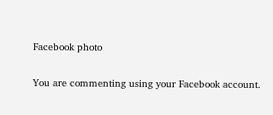Facebook photo

You are commenting using your Facebook account.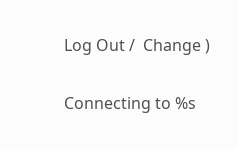Log Out /  Change )

Connecting to %s